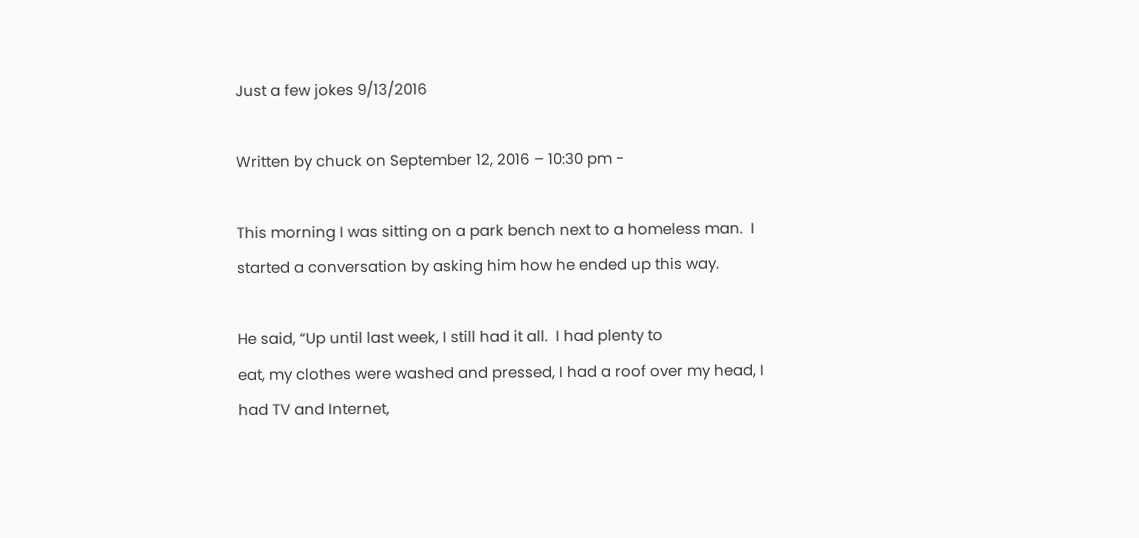Just a few jokes 9/13/2016

Written by chuck on September 12, 2016 – 10:30 pm -

This morning I was sitting on a park bench next to a homeless man.  I
started a conversation by asking him how he ended up this way.

He said, “Up until last week, I still had it all.  I had plenty to
eat, my clothes were washed and pressed, I had a roof over my head, I
had TV and Internet,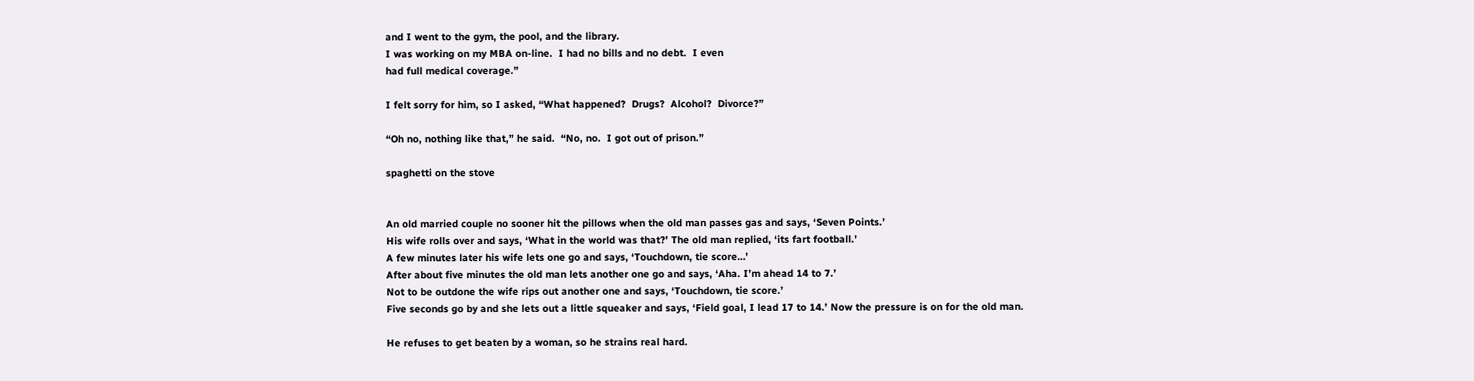and I went to the gym, the pool, and the library.
I was working on my MBA on-line.  I had no bills and no debt.  I even
had full medical coverage.”

I felt sorry for him, so I asked, “What happened?  Drugs?  Alcohol?  Divorce?”

“Oh no, nothing like that,” he said.  “No, no.  I got out of prison.”

spaghetti on the stove


An old married couple no sooner hit the pillows when the old man passes gas and says, ‘Seven Points.’
His wife rolls over and says, ‘What in the world was that?’ The old man replied, ‘its fart football.’
A few minutes later his wife lets one go and says, ‘Touchdown, tie score…’
After about five minutes the old man lets another one go and says, ‘Aha. I’m ahead 14 to 7.’
Not to be outdone the wife rips out another one and says, ‘Touchdown, tie score.’
Five seconds go by and she lets out a little squeaker and says, ‘Field goal, I lead 17 to 14.’ Now the pressure is on for the old man.

He refuses to get beaten by a woman, so he strains real hard.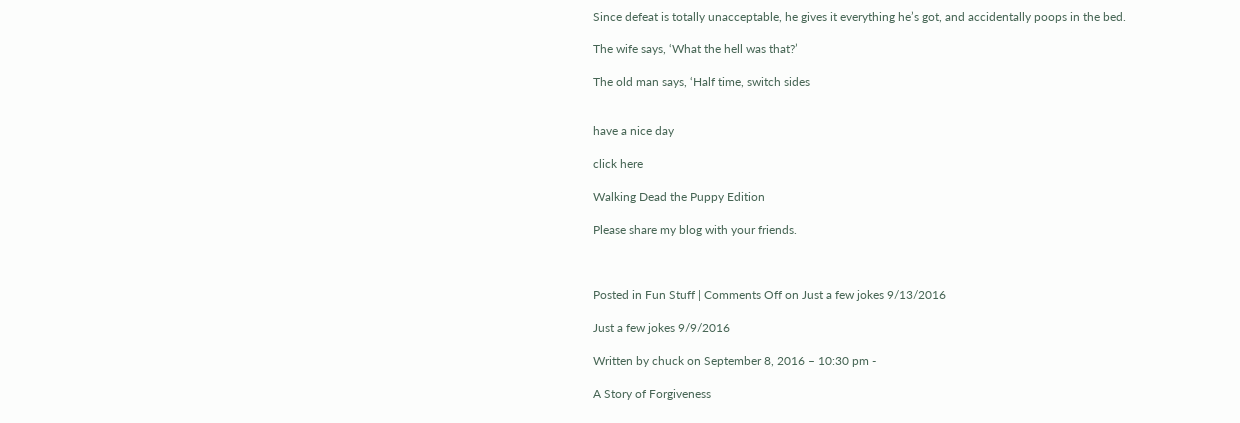Since defeat is totally unacceptable, he gives it everything he’s got, and accidentally poops in the bed.

The wife says, ‘What the hell was that?’

The old man says, ‘Half time, switch sides


have a nice day

click here

Walking Dead the Puppy Edition

Please share my blog with your friends.



Posted in Fun Stuff | Comments Off on Just a few jokes 9/13/2016

Just a few jokes 9/9/2016

Written by chuck on September 8, 2016 – 10:30 pm -

A Story of Forgiveness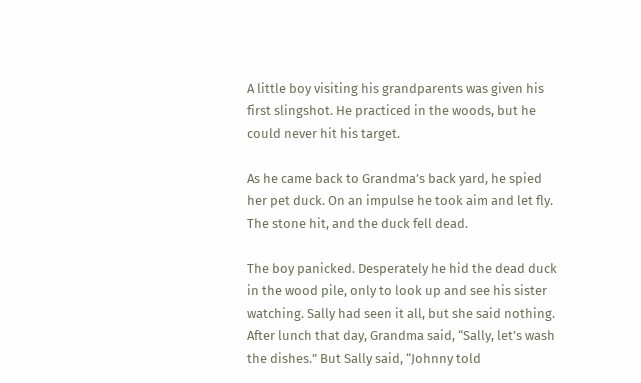A little boy visiting his grandparents was given his first slingshot. He practiced in the woods, but he could never hit his target.

As he came back to Grandma’s back yard, he spied her pet duck. On an impulse he took aim and let fly. The stone hit, and the duck fell dead.

The boy panicked. Desperately he hid the dead duck in the wood pile, only to look up and see his sister watching. Sally had seen it all, but she said nothing.
After lunch that day, Grandma said, “Sally, let’s wash the dishes.” But Sally said, “Johnny told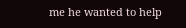me he wanted to help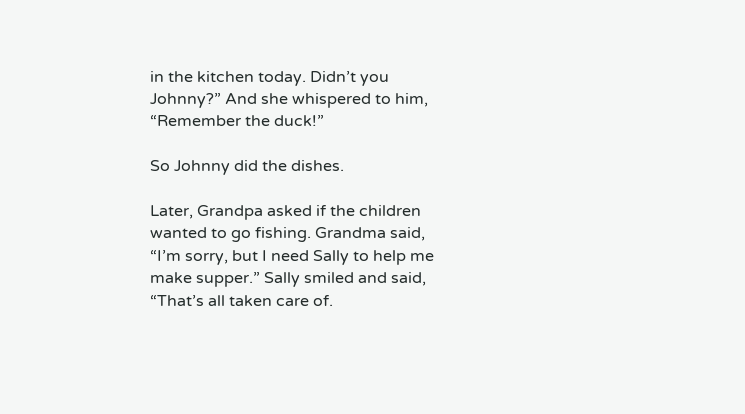in the kitchen today. Didn’t you Johnny?” And she whispered to him, “Remember the duck!”

So Johnny did the dishes.

Later, Grandpa asked if the children wanted to go fishing. Grandma said, “I’m sorry, but I need Sally to help me make supper.” Sally smiled and said, “That’s all taken care of.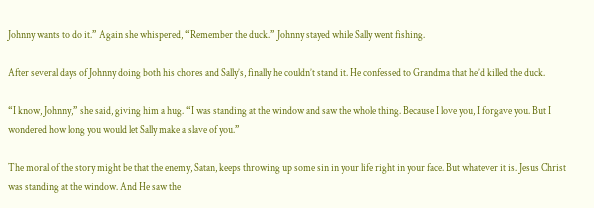Johnny wants to do it.” Again she whispered, “Remember the duck.” Johnny stayed while Sally went fishing.

After several days of Johnny doing both his chores and Sally’s, finally he couldn’t stand it. He confessed to Grandma that he’d killed the duck.

“I know, Johnny,” she said, giving him a hug. “I was standing at the window and saw the whole thing. Because I love you, I forgave you. But I wondered how long you would let Sally make a slave of you.”

The moral of the story might be that the enemy, Satan, keeps throwing up some sin in your life right in your face. But whatever it is. Jesus Christ was standing at the window. And He saw the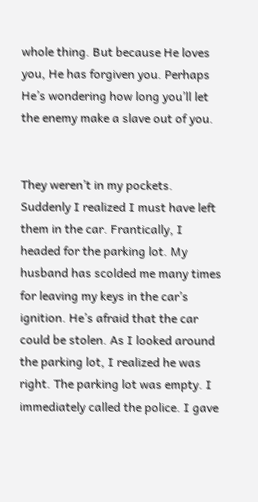whole thing. But because He loves you, He has forgiven you. Perhaps He’s wondering how long you’ll let the enemy make a slave out of you.


They weren’t in my pockets. Suddenly I realized I must have left them in the car. Frantically, I headed for the parking lot. My husband has scolded me many times for leaving my keys in the car’s ignition. He’s afraid that the car could be stolen. As I looked around the parking lot, I realized he was right. The parking lot was empty. I immediately called the police. I gave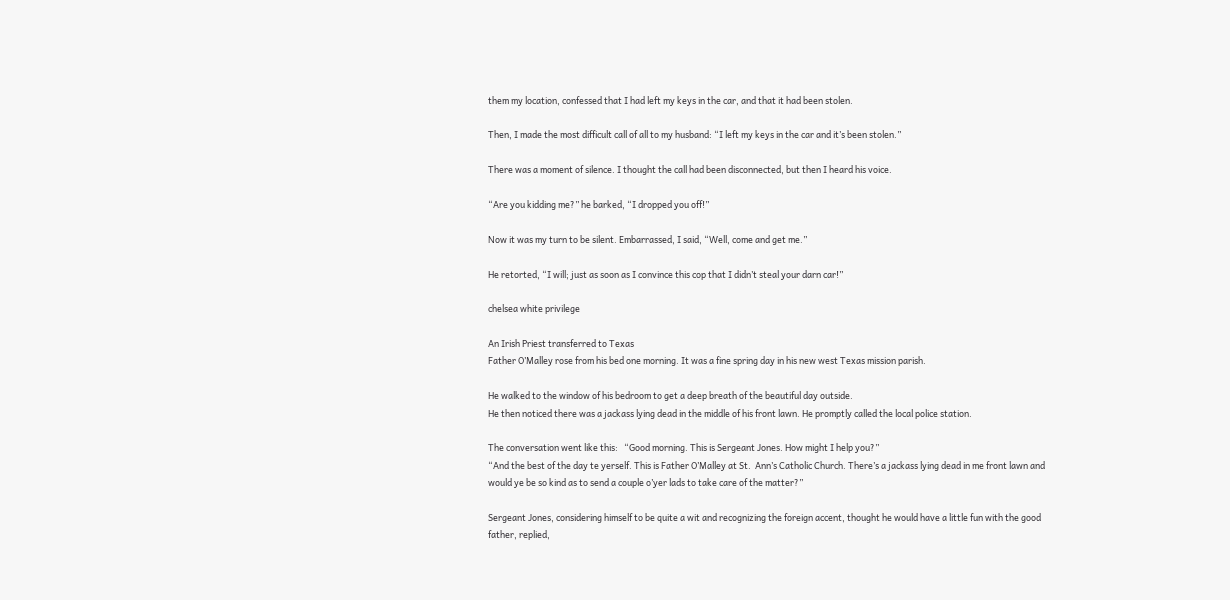them my location, confessed that I had left my keys in the car, and that it had been stolen.

Then, I made the most difficult call of all to my husband: “I left my keys in the car and it’s been stolen.”

There was a moment of silence. I thought the call had been disconnected, but then I heard his voice.

“Are you kidding me?” he barked, “I dropped you off!”

Now it was my turn to be silent. Embarrassed, I said, “Well, come and get me.”

He retorted, “I will; just as soon as I convince this cop that I didn’t steal your darn car!”

chelsea white privilege

An Irish Priest transferred to Texas
Father O’Malley rose from his bed one morning. It was a fine spring day in his new west Texas mission parish.

He walked to the window of his bedroom to get a deep breath of the beautiful day outside.
He then noticed there was a jackass lying dead in the middle of his front lawn. He promptly called the local police station.

The conversation went like this:   “Good morning. This is Sergeant Jones. How might I help you?”
“And the best of the day te yerself. This is Father O’Malley at St.  Ann’s Catholic Church. There’s a jackass lying dead in me front lawn and would ye be so kind as to send a couple o’yer lads to take care of the matter?”

Sergeant Jones, considering himself to be quite a wit and recognizing the foreign accent, thought he would have a little fun with the good father, replied,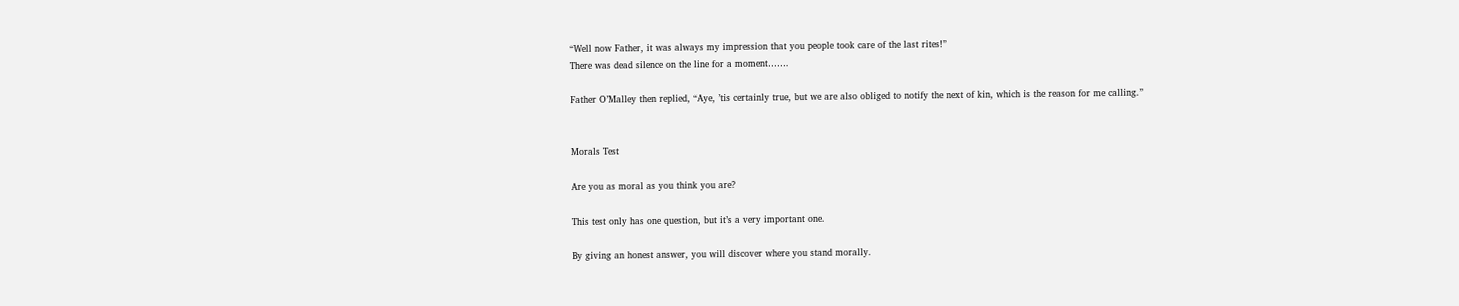“Well now Father, it was always my impression that you people took care of the last rites!”
There was dead silence on the line for a moment…….

Father O’Malley then replied, “Aye, ’tis certainly true, but we are also obliged to notify the next of kin, which is the reason for me calling.”


Morals Test

Are you as moral as you think you are?

This test only has one question, but it’s a very important one.

By giving an honest answer, you will discover where you stand morally.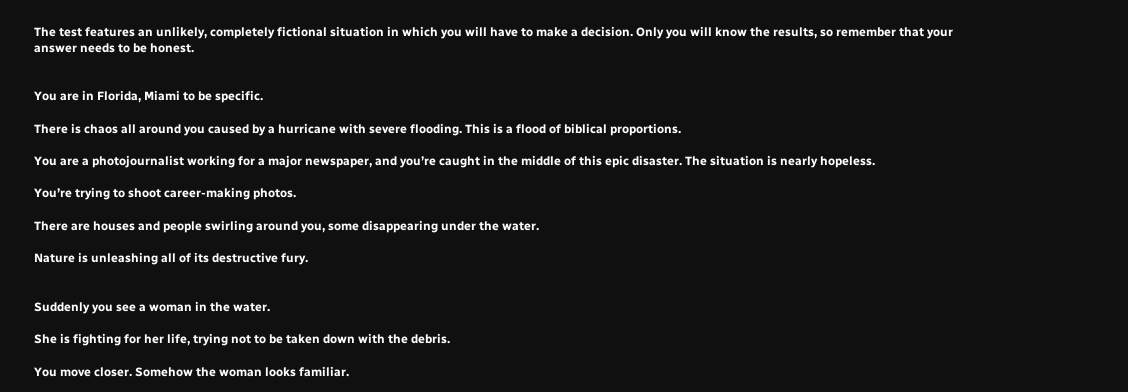The test features an unlikely, completely fictional situation in which you will have to make a decision. Only you will know the results, so remember that your answer needs to be honest.


You are in Florida, Miami to be specific.

There is chaos all around you caused by a hurricane with severe flooding. This is a flood of biblical proportions.

You are a photojournalist working for a major newspaper, and you’re caught in the middle of this epic disaster. The situation is nearly hopeless.

You’re trying to shoot career-making photos.

There are houses and people swirling around you, some disappearing under the water.

Nature is unleashing all of its destructive fury.


Suddenly you see a woman in the water.

She is fighting for her life, trying not to be taken down with the debris.

You move closer. Somehow the woman looks familiar.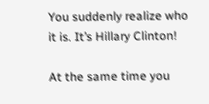You suddenly realize who it is. It’s Hillary Clinton!

At the same time you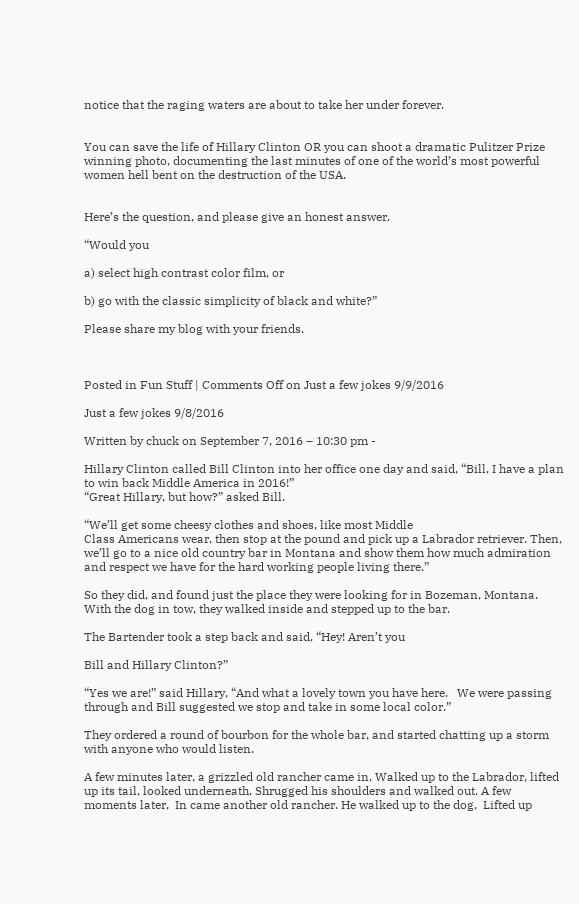notice that the raging waters are about to take her under forever.


You can save the life of Hillary Clinton OR you can shoot a dramatic Pulitzer Prize winning photo, documenting the last minutes of one of the world’s most powerful women hell bent on the destruction of the USA.


Here’s the question, and please give an honest answer.

“Would you

a) select high contrast color film, or

b) go with the classic simplicity of black and white?”

Please share my blog with your friends.



Posted in Fun Stuff | Comments Off on Just a few jokes 9/9/2016

Just a few jokes 9/8/2016

Written by chuck on September 7, 2016 – 10:30 pm -

Hillary Clinton called Bill Clinton into her office one day and said, “Bill, I have a plan to win back Middle America in 2016!”
“Great Hillary, but how?” asked Bill.

“We’ll get some cheesy clothes and shoes, like most Middle
Class Americans wear, then stop at the pound and pick up a Labrador retriever. Then, we’ll go to a nice old country bar in Montana and show them how much admiration and respect we have for the hard working people living there.”

So they did, and found just the place they were looking for in Bozeman, Montana.  With the dog in tow, they walked inside and stepped up to the bar.

The Bartender took a step back and said, “Hey! Aren’t you

Bill and Hillary Clinton?”

“Yes we are!” said Hillary, “And what a lovely town you have here.   We were passing through and Bill suggested we stop and take in some local color.”

They ordered a round of bourbon for the whole bar, and started chatting up a storm with anyone who would listen.

A few minutes later, a grizzled old rancher came in, Walked up to the Labrador, lifted up its tail, looked underneath, Shrugged his shoulders and walked out. A few moments later,  In came another old rancher. He walked up to the dog,  Lifted up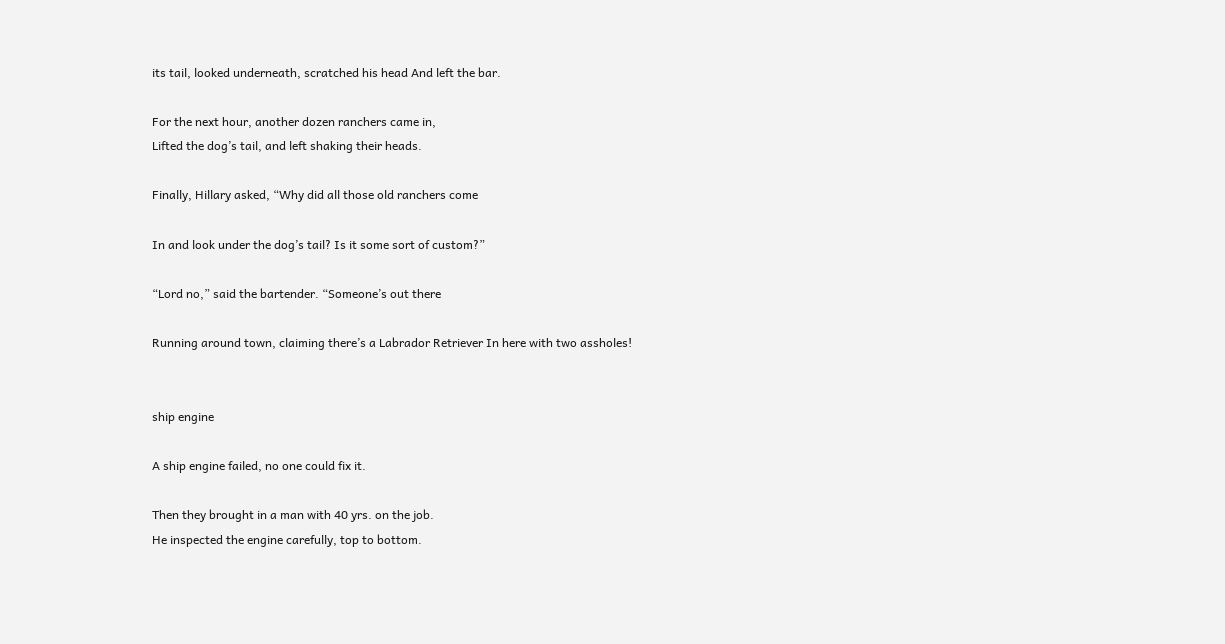its tail, looked underneath, scratched his head And left the bar.

For the next hour, another dozen ranchers came in,
Lifted the dog’s tail, and left shaking their heads.

Finally, Hillary asked, “Why did all those old ranchers come

In and look under the dog’s tail? Is it some sort of custom?”

“Lord no,” said the bartender. “Someone’s out there

Running around town, claiming there’s a Labrador Retriever In here with two assholes!


ship engine

A ship engine failed, no one could fix it.

Then they brought in a man with 40 yrs. on the job.
He inspected the engine carefully, top to bottom.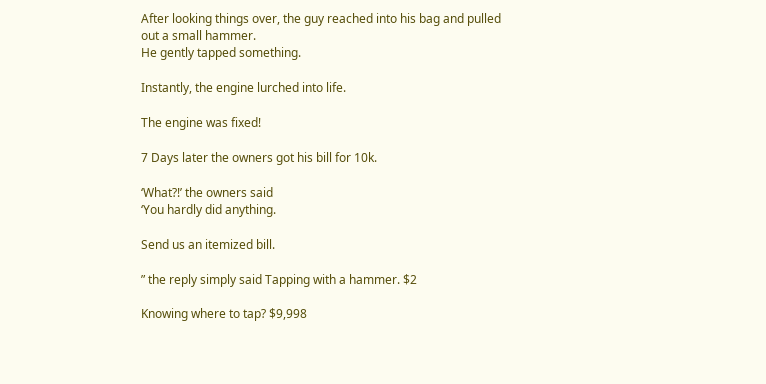After looking things over, the guy reached into his bag and pulled out a small hammer.
He gently tapped something.

Instantly, the engine lurched into life.

The engine was fixed!

7 Days later the owners got his bill for 10k.

‘What?!’ the owners said
‘You hardly did anything.

Send us an itemized bill.

” the reply simply said Tapping with a hammer. $2

Knowing where to tap? $9,998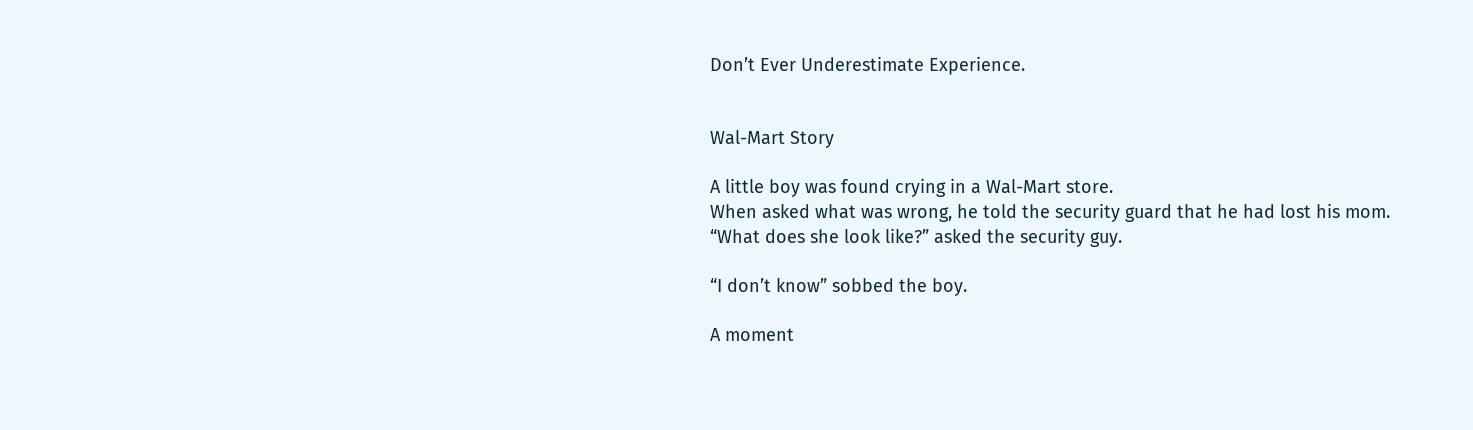Don’t Ever Underestimate Experience.


Wal-Mart Story

A little boy was found crying in a Wal-Mart store.
When asked what was wrong, he told the security guard that he had lost his mom.
“What does she look like?” asked the security guy.

“I don’t know” sobbed the boy.

A moment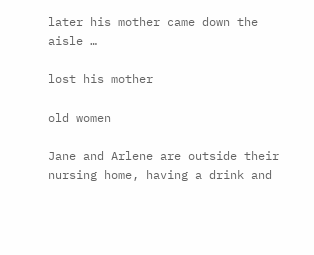later his mother came down the aisle …

lost his mother

old women

Jane and Arlene are outside their nursing home, having a drink and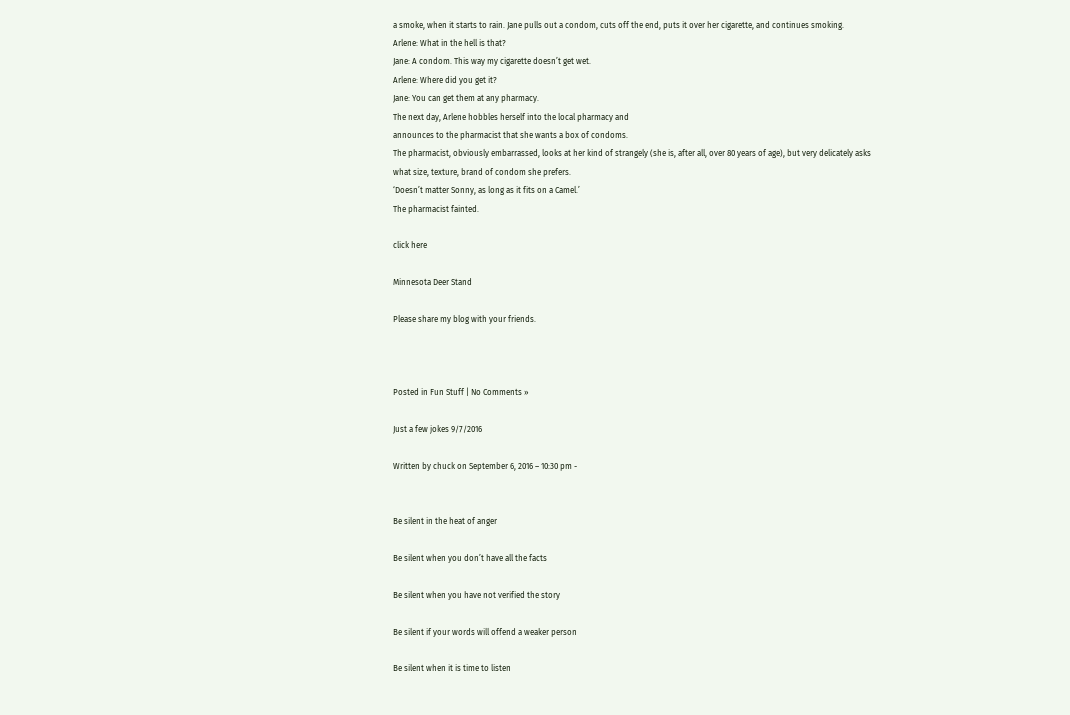a smoke, when it starts to rain. Jane pulls out a condom, cuts off the end, puts it over her cigarette, and continues smoking.
Arlene: What in the hell is that?
Jane: A condom. This way my cigarette doesn’t get wet.
Arlene: Where did you get it?
Jane: You can get them at any pharmacy.
The next day, Arlene hobbles herself into the local pharmacy and
announces to the pharmacist that she wants a box of condoms.
The pharmacist, obviously embarrassed, looks at her kind of strangely (she is, after all, over 80 years of age), but very delicately asks what size, texture, brand of condom she prefers.
‘Doesn’t matter Sonny, as long as it fits on a Camel.’
The pharmacist fainted.

click here

Minnesota Deer Stand

Please share my blog with your friends.



Posted in Fun Stuff | No Comments »

Just a few jokes 9/7/2016

Written by chuck on September 6, 2016 – 10:30 pm -


Be silent in the heat of anger

Be silent when you don’t have all the facts

Be silent when you have not verified the story

Be silent if your words will offend a weaker person

Be silent when it is time to listen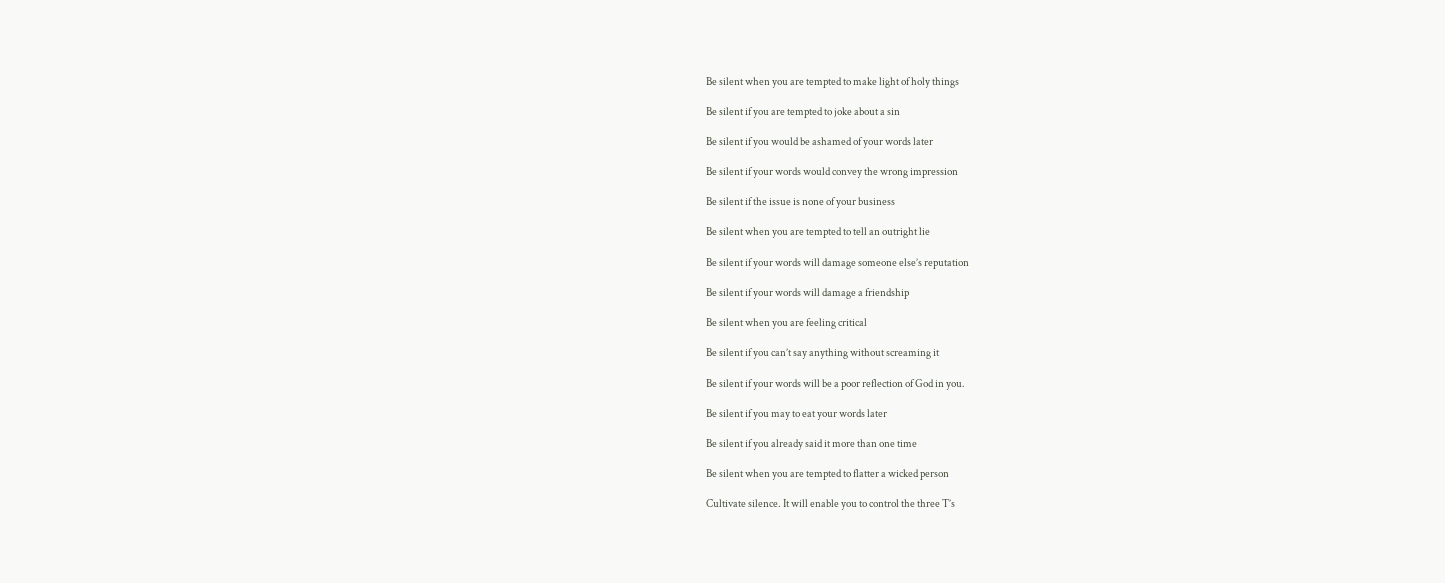Be silent when you are tempted to make light of holy things

Be silent if you are tempted to joke about a sin

Be silent if you would be ashamed of your words later

Be silent if your words would convey the wrong impression

Be silent if the issue is none of your business

Be silent when you are tempted to tell an outright lie

Be silent if your words will damage someone else’s reputation

Be silent if your words will damage a friendship

Be silent when you are feeling critical

Be silent if you can’t say anything without screaming it

Be silent if your words will be a poor reflection of God in you.

Be silent if you may to eat your words later

Be silent if you already said it more than one time

Be silent when you are tempted to flatter a wicked person

Cultivate silence. It will enable you to control the three T’s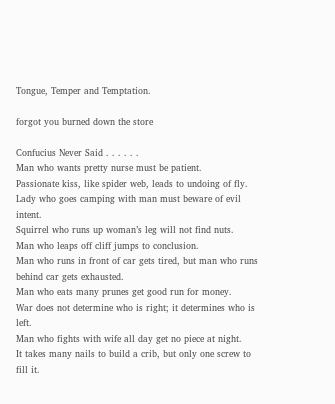Tongue, Temper and Temptation.

forgot you burned down the store

Confucius Never Said . . . . . .
Man who wants pretty nurse must be patient.
Passionate kiss, like spider web, leads to undoing of fly.
Lady who goes camping with man must beware of evil intent.
Squirrel who runs up woman’s leg will not find nuts.
Man who leaps off cliff jumps to conclusion.
Man who runs in front of car gets tired, but man who runs behind car gets exhausted.
Man who eats many prunes get good run for money.
War does not determine who is right; it determines who is left.
Man who fights with wife all day get no piece at night.
It takes many nails to build a crib, but only one screw to fill it.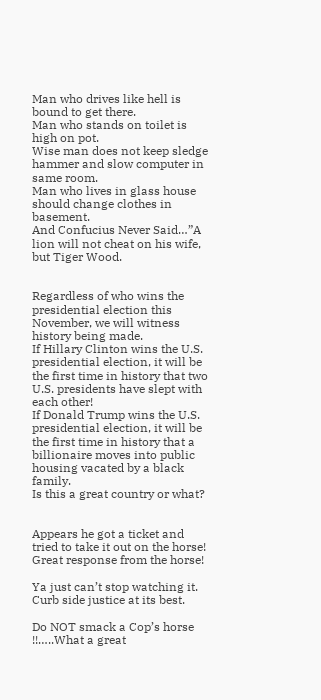Man who drives like hell is bound to get there.
Man who stands on toilet is high on pot.
Wise man does not keep sledge hammer and slow computer in same room.
Man who lives in glass house should change clothes in basement.
And Confucius Never Said…”A lion will not cheat on his wife, but Tiger Wood.


Regardless of who wins the presidential election this November, we will witness history being made.
If Hillary Clinton wins the U.S. presidential election, it will be the first time in history that two U.S. presidents have slept with each other!
If Donald Trump wins the U.S. presidential election, it will be the first time in history that a billionaire moves into public housing vacated by a black family.
Is this a great country or what?


Appears he got a ticket and tried to take it out on the horse!  Great response from the horse!

Ya just can’t stop watching it. Curb side justice at its best.

Do NOT smack a Cop’s horse !!…..What a great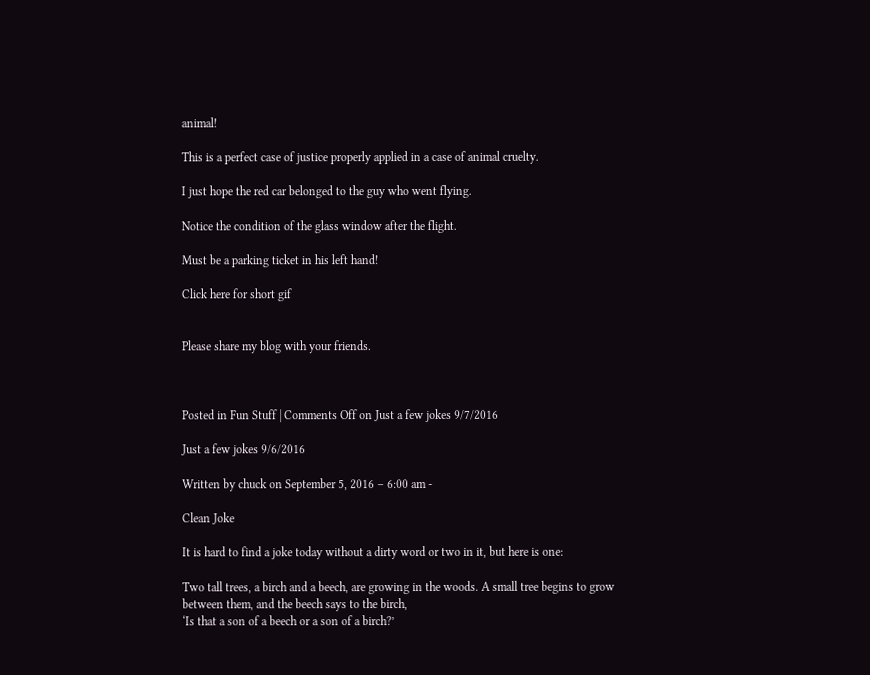animal!

This is a perfect case of justice properly applied in a case of animal cruelty.

I just hope the red car belonged to the guy who went flying.

Notice the condition of the glass window after the flight.

Must be a parking ticket in his left hand!

Click here for short gif


Please share my blog with your friends.



Posted in Fun Stuff | Comments Off on Just a few jokes 9/7/2016

Just a few jokes 9/6/2016

Written by chuck on September 5, 2016 – 6:00 am -

Clean Joke

It is hard to find a joke today without a dirty word or two in it, but here is one:

Two tall trees, a birch and a beech, are growing in the woods. A small tree begins to grow between them, and the beech says to the birch,
‘Is that a son of a beech or a son of a birch?’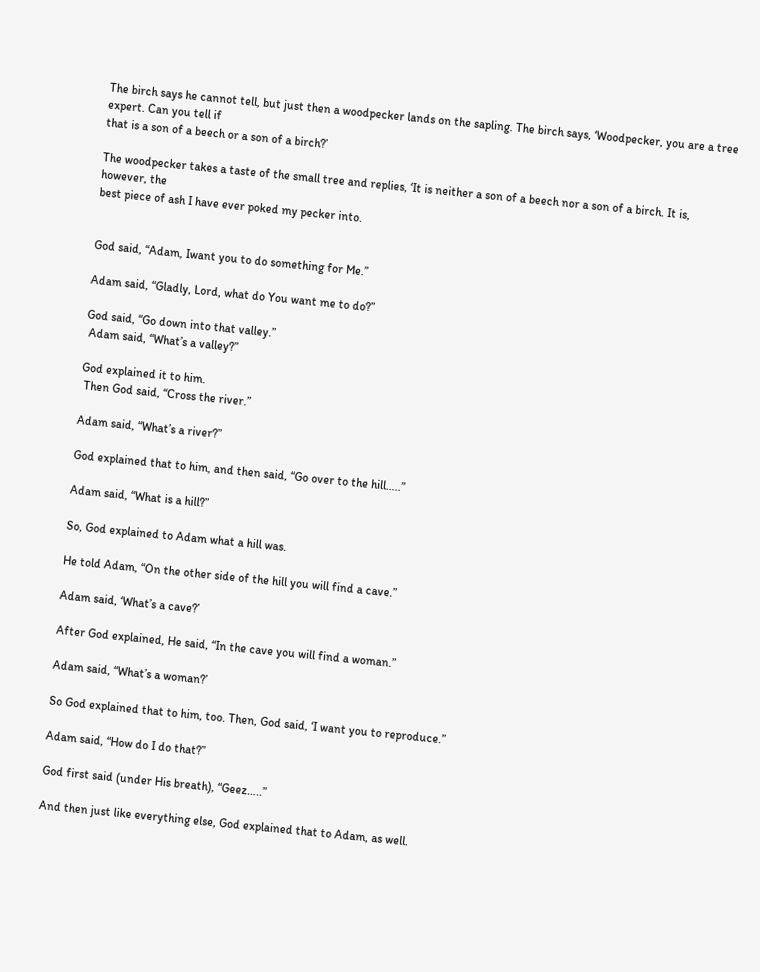The birch says he cannot tell, but just then a woodpecker lands on the sapling. The birch says, ‘Woodpecker, you are a tree expert. Can you tell if
that is a son of a beech or a son of a birch?’

The woodpecker takes a taste of the small tree and replies, ‘It is neither a son of a beech nor a son of a birch. It is, however, the
best piece of ash I have ever poked my pecker into.


God said, “Adam, Iwant you to do something for Me.”

Adam said, “Gladly, Lord, what do You want me to do?”

God said, “Go down into that valley.”
 Adam said, “What’s a valley?”

God explained it to him.
 Then God said, “Cross the river.”

Adam said, “What’s a river?”

God explained that to him, and then said, “Go over to the hill…..”

Adam said, “What is a hill?”

So, God explained to Adam what a hill was.

He told Adam, “On the other side of the hill you will find a cave.”

Adam said, ‘What’s a cave?’

After God explained, He said, “In the cave you will find a woman.”

Adam said, “What’s a woman?’

So God explained that to him, too. Then, God said, ‘I want you to reproduce.”

Adam said, “How do I do that?”

God first said (under His breath), “Geez…..”

And then just like everything else, God explained that to Adam, as well.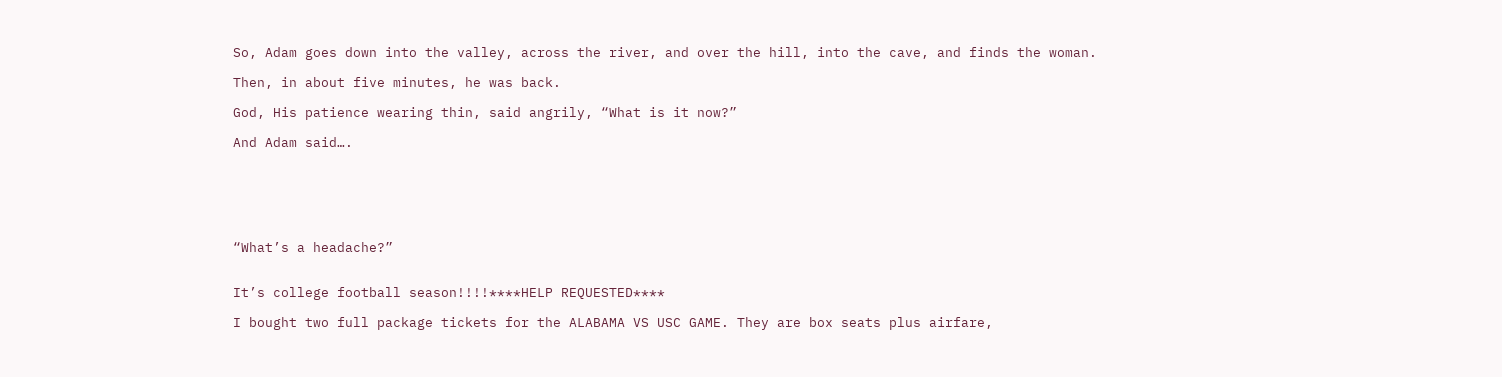So, Adam goes down into the valley, across the river, and over the hill, into the cave, and finds the woman.

Then, in about five minutes, he was back.

God, His patience wearing thin, said angrily, “What is it now?”

And Adam said….






“What’s a headache?”


It’s college football season!!!!****HELP REQUESTED****

I bought two full package tickets for the ALABAMA VS USC GAME. They are box seats plus airfare,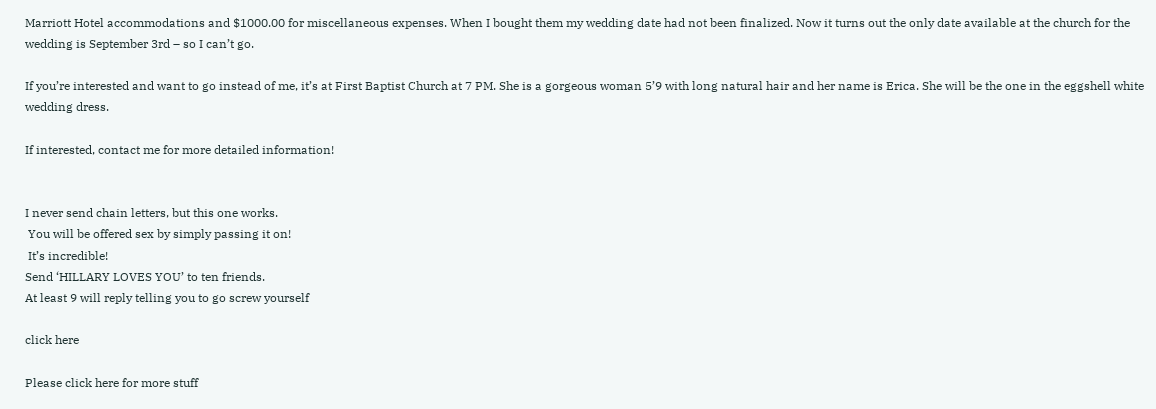Marriott Hotel accommodations and $1000.00 for miscellaneous expenses. When I bought them my wedding date had not been finalized. Now it turns out the only date available at the church for the wedding is September 3rd – so I can’t go.

If you’re interested and want to go instead of me, it’s at First Baptist Church at 7 PM. She is a gorgeous woman 5’9 with long natural hair and her name is Erica. She will be the one in the eggshell white wedding dress.

If interested, contact me for more detailed information!


I never send chain letters, but this one works.
 You will be offered sex by simply passing it on!
 It’s incredible!
Send ‘HILLARY LOVES YOU’ to ten friends.
At least 9 will reply telling you to go screw yourself

click here

Please click here for more stuff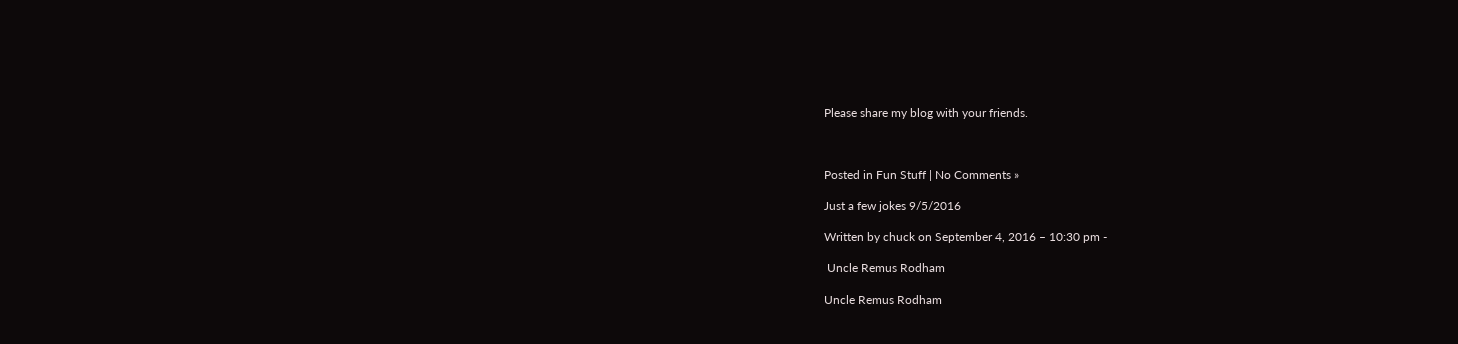Please share my blog with your friends.



Posted in Fun Stuff | No Comments »

Just a few jokes 9/5/2016

Written by chuck on September 4, 2016 – 10:30 pm -

 Uncle Remus Rodham

Uncle Remus Rodham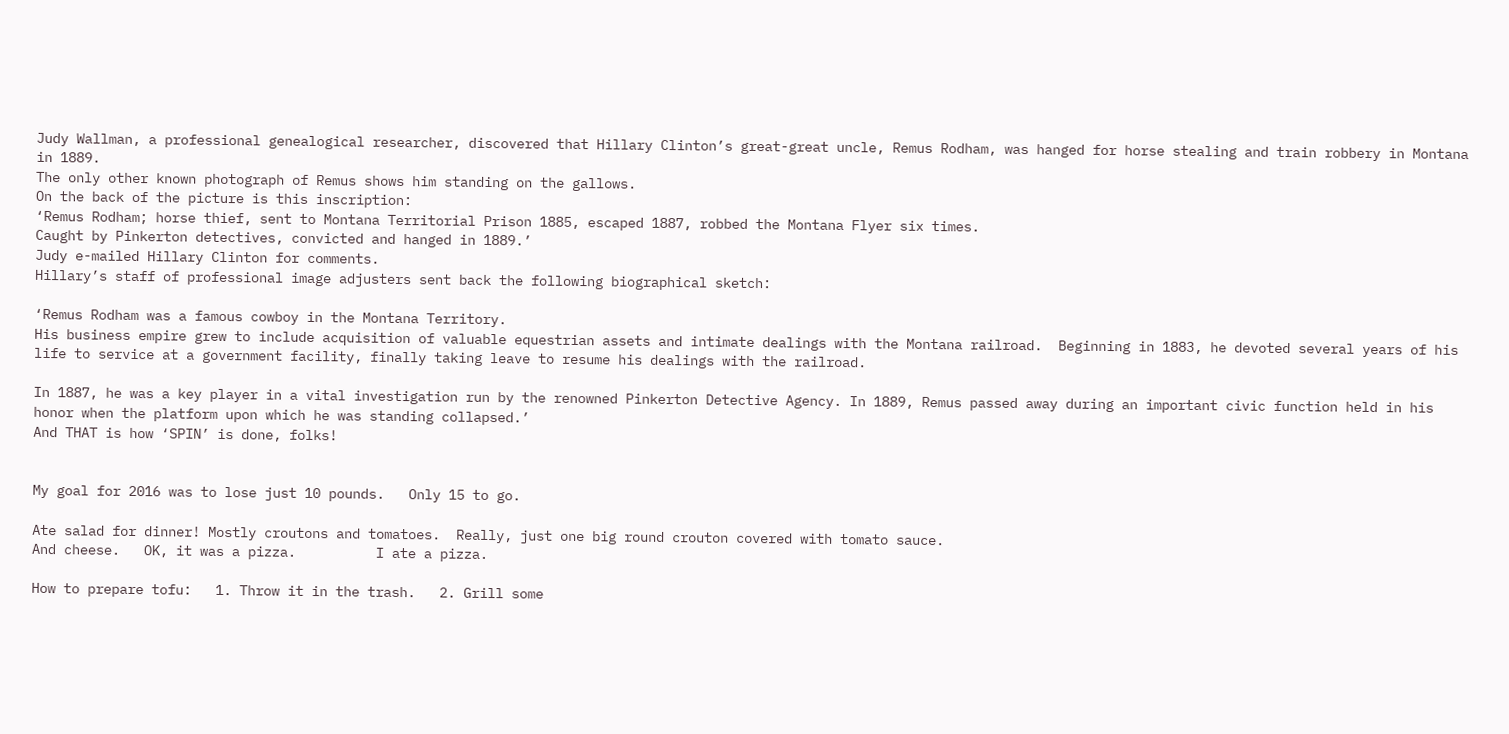Judy Wallman, a professional genealogical researcher, discovered that Hillary Clinton’s great-great uncle, Remus Rodham, was hanged for horse stealing and train robbery in Montana in 1889.
The only other known photograph of Remus shows him standing on the gallows.
On the back of the picture is this inscription:
‘Remus Rodham; horse thief, sent to Montana Territorial Prison 1885, escaped 1887, robbed the Montana Flyer six times.
Caught by Pinkerton detectives, convicted and hanged in 1889.’
Judy e-mailed Hillary Clinton for comments.
Hillary’s staff of professional image adjusters sent back the following biographical sketch:

‘Remus Rodham was a famous cowboy in the Montana Territory.
His business empire grew to include acquisition of valuable equestrian assets and intimate dealings with the Montana railroad.  Beginning in 1883, he devoted several years of his life to service at a government facility, finally taking leave to resume his dealings with the railroad.

In 1887, he was a key player in a vital investigation run by the renowned Pinkerton Detective Agency. In 1889, Remus passed away during an important civic function held in his honor when the platform upon which he was standing collapsed.’
And THAT is how ‘SPIN’ is done, folks!


My goal for 2016 was to lose just 10 pounds.   Only 15 to go.

Ate salad for dinner! Mostly croutons and tomatoes.  Really, just one big round crouton covered with tomato sauce.
And cheese.   OK, it was a pizza.          I ate a pizza.

How to prepare tofu:   1. Throw it in the trash.   2. Grill some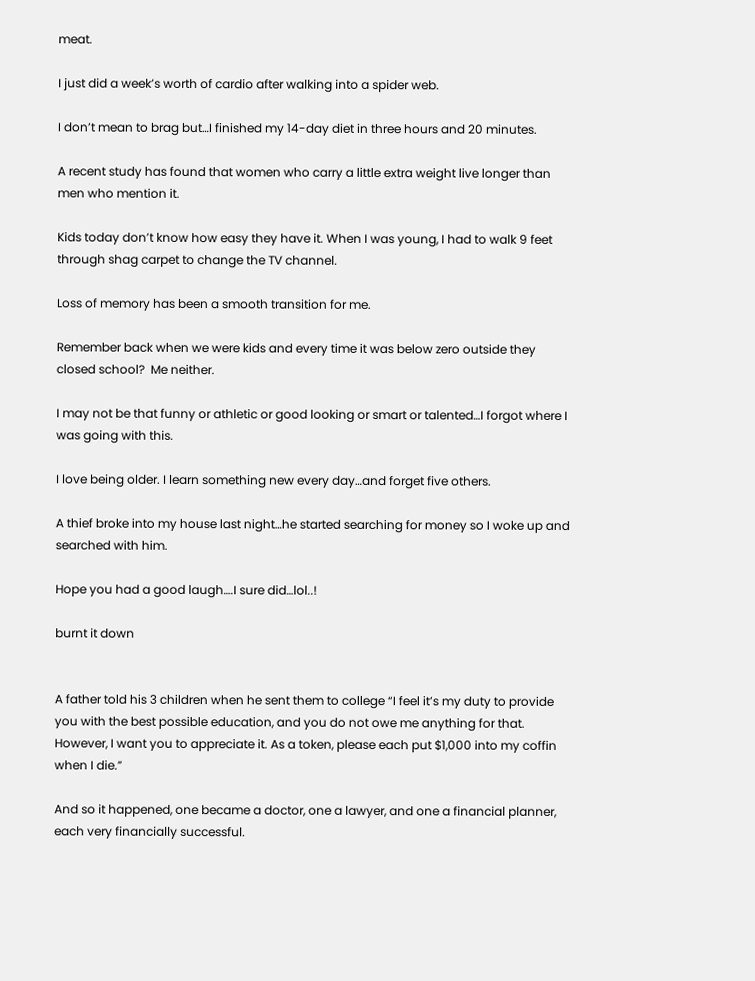meat.

I just did a week’s worth of cardio after walking into a spider web.

I don’t mean to brag but…I finished my 14-day diet in three hours and 20 minutes.

A recent study has found that women who carry a little extra weight live longer than men who mention it.

Kids today don’t know how easy they have it. When I was young, I had to walk 9 feet through shag carpet to change the TV channel.

Loss of memory has been a smooth transition for me.

Remember back when we were kids and every time it was below zero outside they closed school?  Me neither.

I may not be that funny or athletic or good looking or smart or talented…I forgot where I was going with this.

I love being older. I learn something new every day…and forget five others.

A thief broke into my house last night…he started searching for money so I woke up and searched with him.

Hope you had a good laugh….I sure did…lol..!

burnt it down


A father told his 3 children when he sent them to college “I feel it’s my duty to provide you with the best possible education, and you do not owe me anything for that. However, I want you to appreciate it. As a token, please each put $1,000 into my coffin when I die.”

And so it happened, one became a doctor, one a lawyer, and one a financial planner, each very financially successful.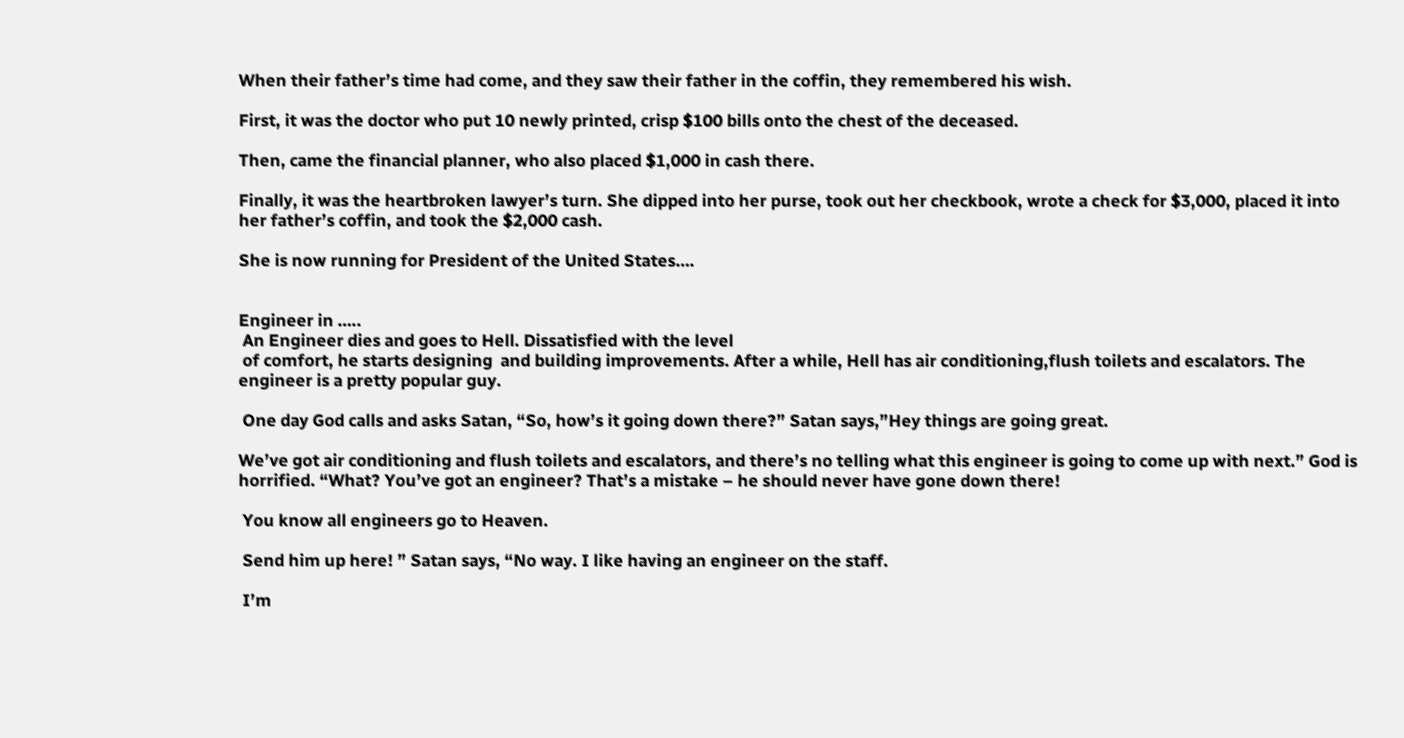When their father’s time had come, and they saw their father in the coffin, they remembered his wish.

First, it was the doctor who put 10 newly printed, crisp $100 bills onto the chest of the deceased.

Then, came the financial planner, who also placed $1,000 in cash there.

Finally, it was the heartbroken lawyer’s turn. She dipped into her purse, took out her checkbook, wrote a check for $3,000, placed it into  her father’s coffin, and took the $2,000 cash.

She is now running for President of the United States….


Engineer in …..
 An Engineer dies and goes to Hell. Dissatisfied with the level
 of comfort, he starts designing  and building improvements. After a while, Hell has air conditioning,flush toilets and escalators. The engineer is a pretty popular guy.

 One day God calls and asks Satan, “So, how’s it going down there?” Satan says,”Hey things are going great.

We’ve got air conditioning and flush toilets and escalators, and there’s no telling what this engineer is going to come up with next.” God is horrified. “What? You’ve got an engineer? That’s a mistake – he should never have gone down there!

 You know all engineers go to Heaven.

 Send him up here! ” Satan says, “No way. I like having an engineer on the staff.

 I’m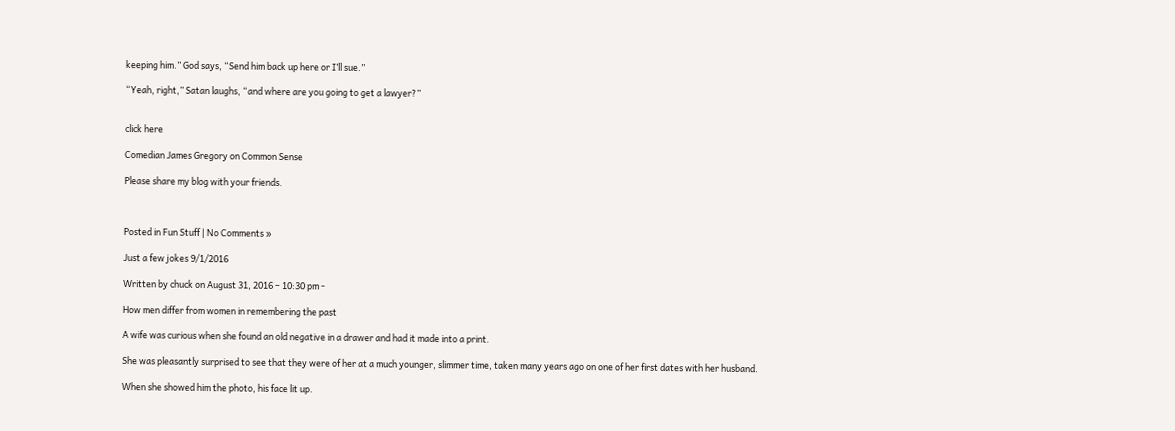keeping him.” God says, “Send him back up here or I’ll sue.”

“Yeah, right,” Satan laughs, “and where are you going to get a lawyer?”


click here

Comedian James Gregory on Common Sense

Please share my blog with your friends.



Posted in Fun Stuff | No Comments »

Just a few jokes 9/1/2016

Written by chuck on August 31, 2016 – 10:30 pm -

How men differ from women in remembering the past

A wife was curious when she found an old negative in a drawer and had it made into a print.

She was pleasantly surprised to see that they were of her at a much younger, slimmer time, taken many years ago on one of her first dates with her husband.

When she showed him the photo, his face lit up.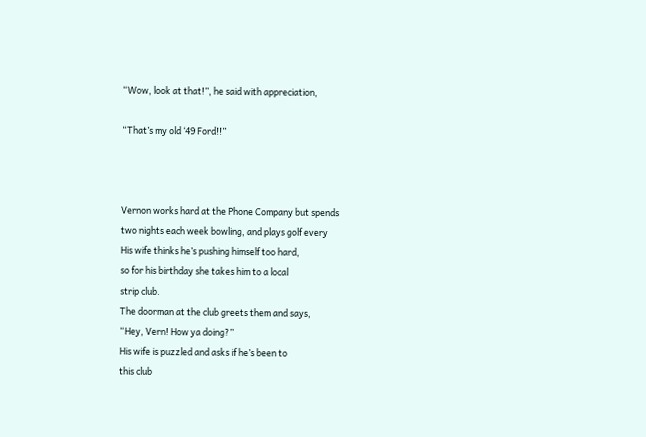“Wow, look at that!”, he said with appreciation,

“That’s my old ‘49 Ford!!”



Vernon works hard at the Phone Company but spends
two nights each week bowling, and plays golf every
His wife thinks he’s pushing himself too hard,
so for his birthday she takes him to a local
strip club.
The doorman at the club greets them and says,
“Hey, Vern! How ya doing?”
His wife is puzzled and asks if he’s been to
this club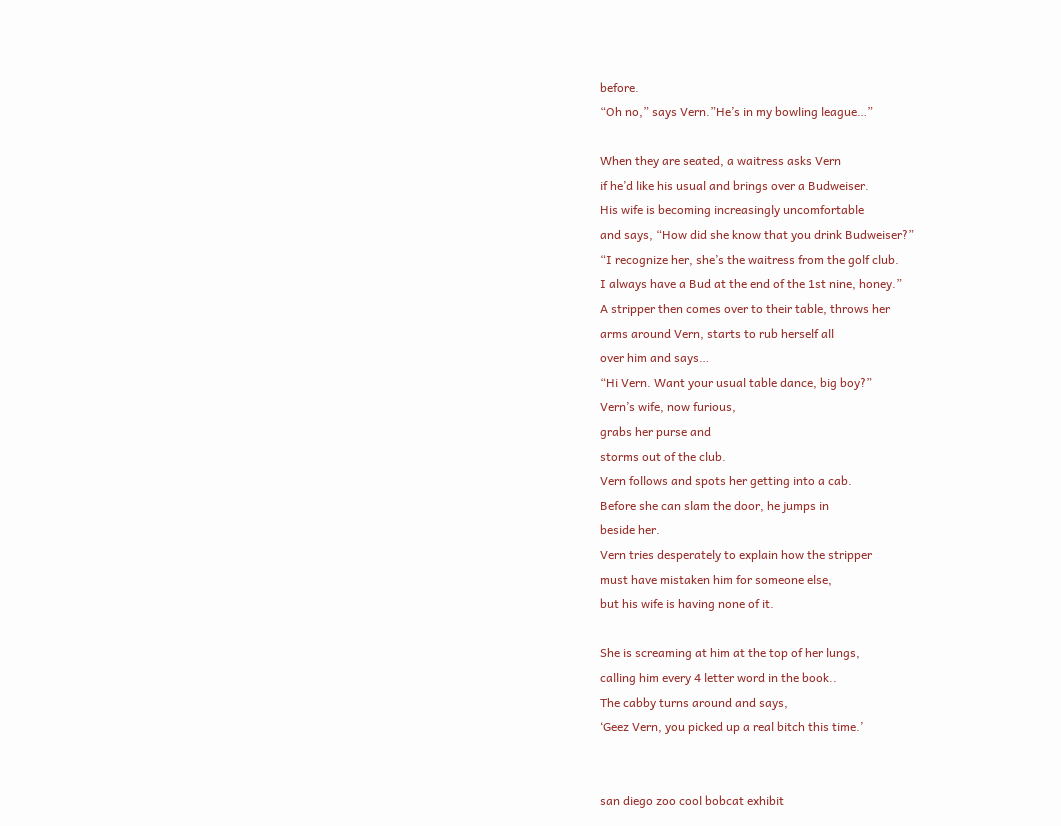before.
“Oh no,” says Vern.”He’s in my bowling league…”

When they are seated, a waitress asks Vern
if he’d like his usual and brings over a Budweiser.
His wife is becoming increasingly uncomfortable
and says, “How did she know that you drink Budweiser?”
“I recognize her, she’s the waitress from the golf club.
I always have a Bud at the end of the 1st nine, honey.”
A stripper then comes over to their table, throws her
arms around Vern, starts to rub herself all
over him and says…
“Hi Vern. Want your usual table dance, big boy?”
Vern’s wife, now furious,
grabs her purse and
storms out of the club.
Vern follows and spots her getting into a cab.
Before she can slam the door, he jumps in
beside her.
Vern tries desperately to explain how the stripper
must have mistaken him for someone else,
but his wife is having none of it.

She is screaming at him at the top of her lungs,
calling him every 4 letter word in the book..
The cabby turns around and says,
‘Geez Vern, you picked up a real bitch this time.’


san diego zoo cool bobcat exhibit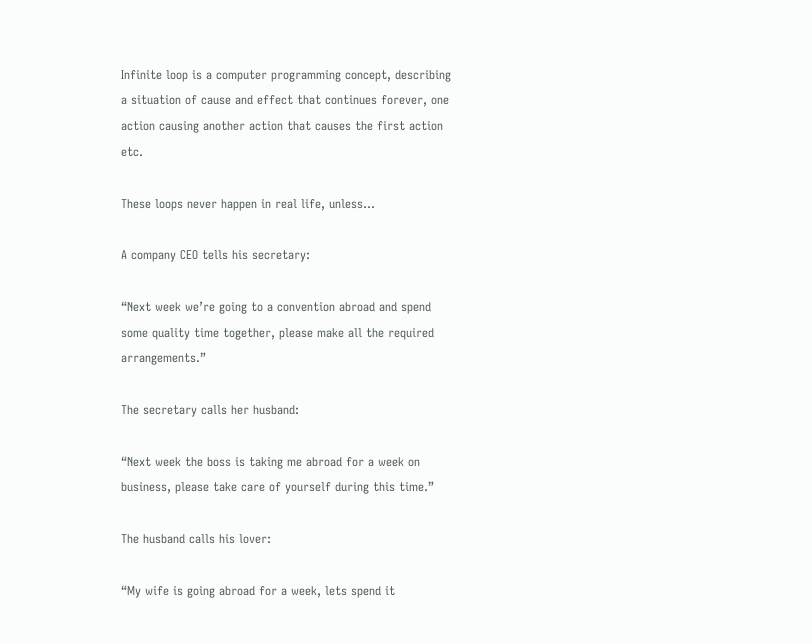Infinite loop is a computer programming concept, describing a situation of cause and effect that continues forever, one action causing another action that causes the first action etc.

These loops never happen in real life, unless…

A company CEO tells his secretary:

“Next week we’re going to a convention abroad and spend some quality time together, please make all the required arrangements.”

The secretary calls her husband:

“Next week the boss is taking me abroad for a week on business, please take care of yourself during this time.”

The husband calls his lover:

“My wife is going abroad for a week, lets spend it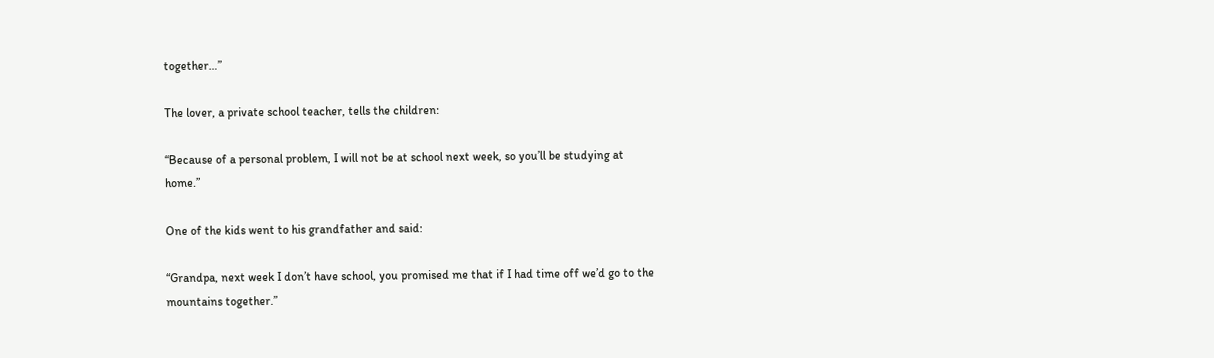together…”

The lover, a private school teacher, tells the children:

“Because of a personal problem, I will not be at school next week, so you’ll be studying at home.”

One of the kids went to his grandfather and said:

“Grandpa, next week I don’t have school, you promised me that if I had time off we’d go to the mountains together.”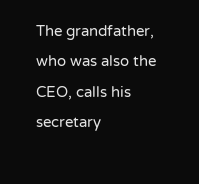The grandfather, who was also the CEO, calls his secretary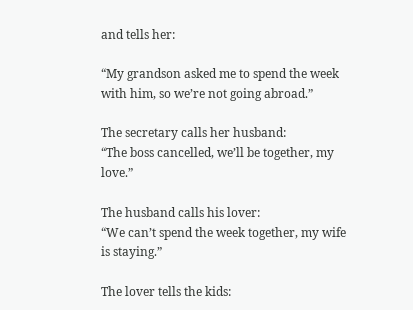and tells her:

“My grandson asked me to spend the week with him, so we’re not going abroad.”

The secretary calls her husband:
“The boss cancelled, we’ll be together, my love.”

The husband calls his lover:
“We can’t spend the week together, my wife is staying.”

The lover tells the kids: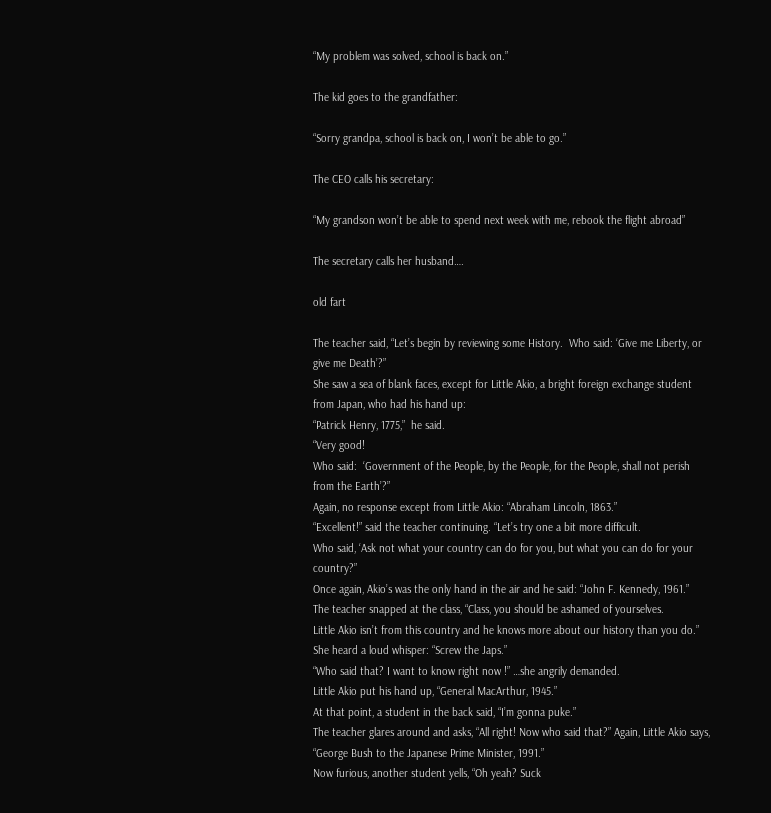“My problem was solved, school is back on.”

The kid goes to the grandfather:

“Sorry grandpa, school is back on, I won’t be able to go.”

The CEO calls his secretary:

“My grandson won’t be able to spend next week with me, rebook the flight abroad”

The secretary calls her husband….

old fart

The teacher said, “Let’s begin by reviewing some History.  Who said: ‘Give me Liberty, or give me Death’?”
She saw a sea of blank faces, except for Little Akio, a bright foreign exchange student from Japan, who had his hand up:
“Patrick Henry, 1775,”  he said.
“Very good!
Who said:  ‘Government of the People, by the People, for the People, shall not perish from the Earth’?”
Again, no response except from Little Akio: “Abraham Lincoln, 1863.”
“Excellent!” said the teacher continuing. “Let’s try one a bit more difficult.
Who said, ‘Ask not what your country can do for you, but what you can do for your country?”
Once again, Akio’s was the only hand in the air and he said: “John F. Kennedy, 1961.”
The teacher snapped at the class, “Class, you should be ashamed of yourselves.
Little Akio isn’t from this country and he knows more about our history than you do.”
She heard a loud whisper: “Screw the Japs.”
“Who said that? I want to know right now !” …she angrily demanded.
Little Akio put his hand up, “General MacArthur, 1945.”
At that point, a student in the back said, “I’m gonna puke.”
The teacher glares around and asks, “All right! Now who said that?” Again, Little Akio says, “George Bush to the Japanese Prime Minister, 1991.”
Now furious, another student yells, “Oh yeah? Suck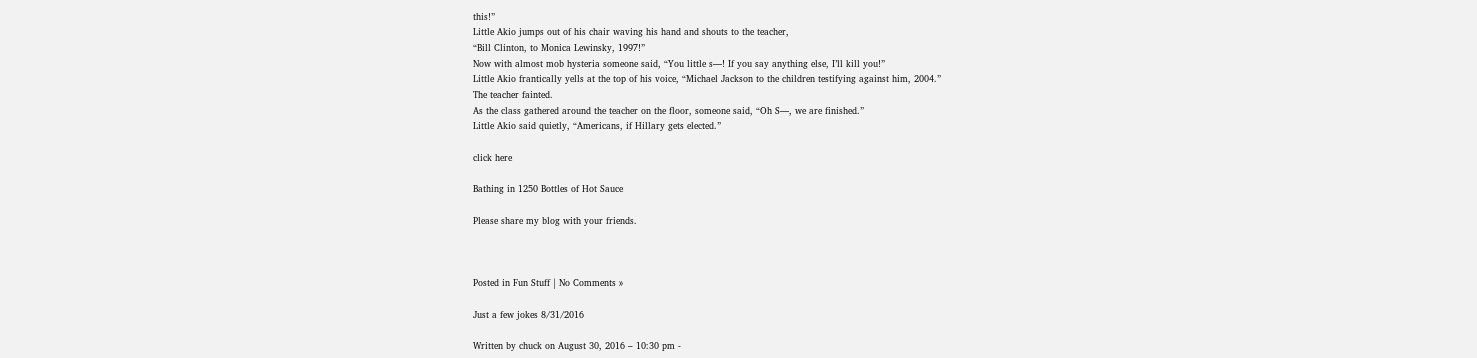this!”
Little Akio jumps out of his chair waving his hand and shouts to the teacher,
“Bill Clinton, to Monica Lewinsky, 1997!”
Now with almost mob hysteria someone said, “You little s—! If you say anything else, I’ll kill you!”
Little Akio frantically yells at the top of his voice, “Michael Jackson to the children testifying against him, 2004.”
The teacher fainted.
As the class gathered around the teacher on the floor, someone said, “Oh S—, we are finished.”
Little Akio said quietly, “Americans, if Hillary gets elected.”

click here

Bathing in 1250 Bottles of Hot Sauce

Please share my blog with your friends.



Posted in Fun Stuff | No Comments »

Just a few jokes 8/31/2016

Written by chuck on August 30, 2016 – 10:30 pm -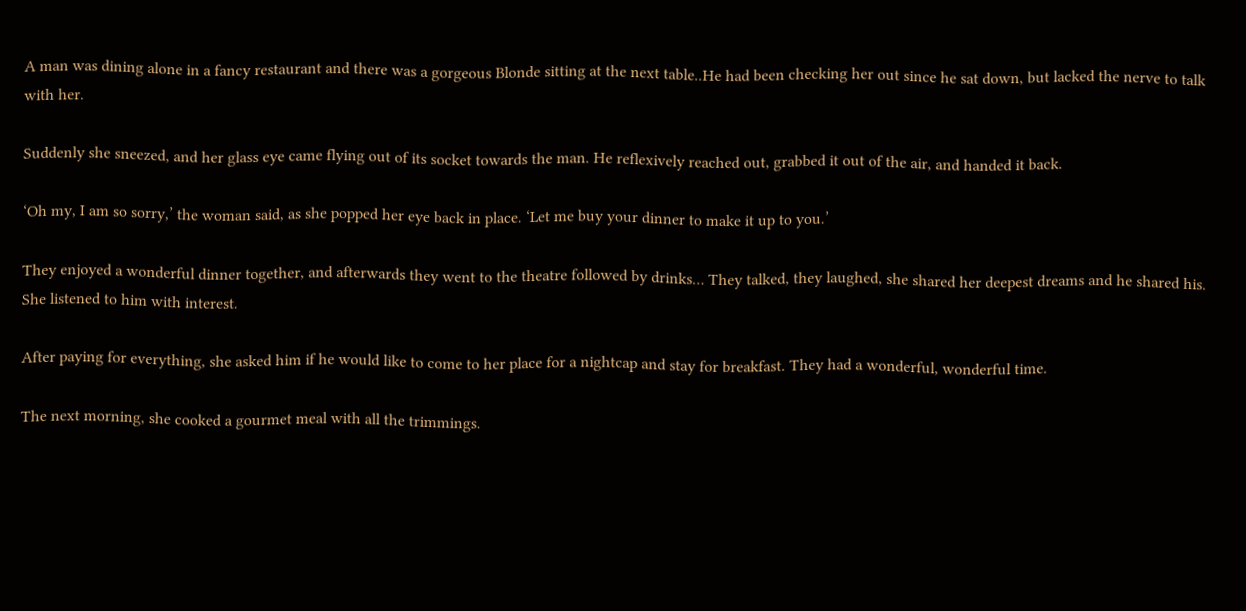A man was dining alone in a fancy restaurant and there was a gorgeous Blonde sitting at the next table..He had been checking her out since he sat down, but lacked the nerve to talk with her.

Suddenly she sneezed, and her glass eye came flying out of its socket towards the man. He reflexively reached out, grabbed it out of the air, and handed it back.

‘Oh my, I am so sorry,’ the woman said, as she popped her eye back in place. ‘Let me buy your dinner to make it up to you.’

They enjoyed a wonderful dinner together, and afterwards they went to the theatre followed by drinks… They talked, they laughed, she shared her deepest dreams and he shared his. She listened to him with interest.

After paying for everything, she asked him if he would like to come to her place for a nightcap and stay for breakfast. They had a wonderful, wonderful time.

The next morning, she cooked a gourmet meal with all the trimmings.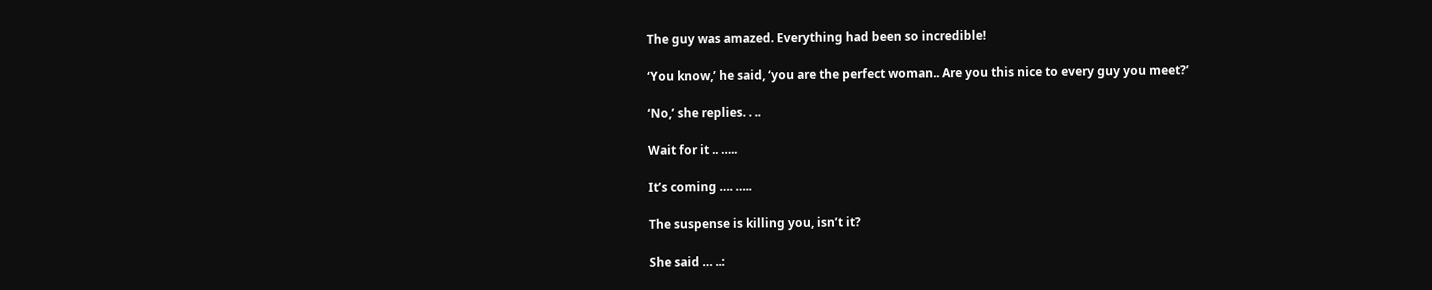The guy was amazed. Everything had been so incredible!

‘You know,’ he said, ‘you are the perfect woman.. Are you this nice to every guy you meet?’

‘No,’ she replies. . ..

Wait for it .. …..

It’s coming …. …..

The suspense is killing you, isn’t it?

She said … ..: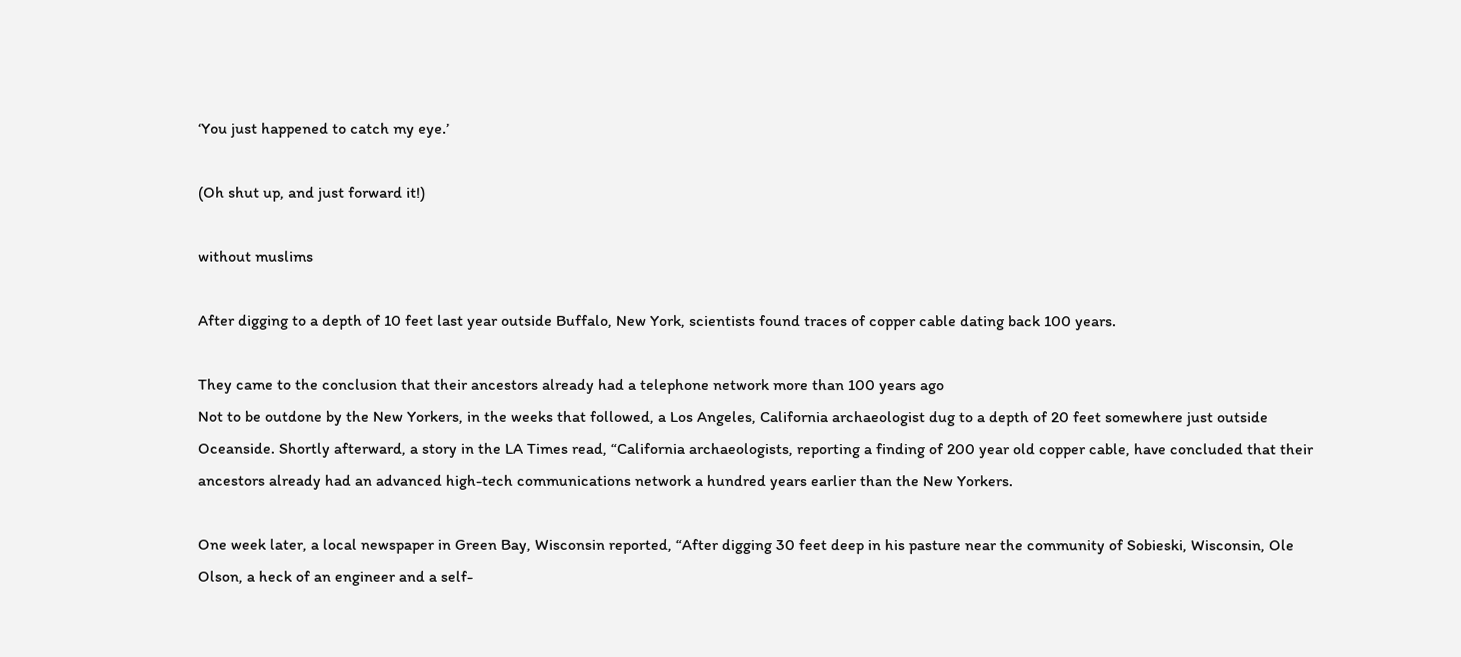‘You just happened to catch my eye.’

(Oh shut up, and just forward it!)

without muslims

After digging to a depth of 10 feet last year outside Buffalo, New York, scientists found traces of copper cable dating back 100 years.

They came to the conclusion that their ancestors already had a telephone network more than 100 years ago
Not to be outdone by the New Yorkers, in the weeks that followed, a Los Angeles, California archaeologist dug to a depth of 20 feet somewhere just outside Oceanside. Shortly afterward, a story in the LA Times read, “California archaeologists, reporting a finding of 200 year old copper cable, have concluded that their ancestors already had an advanced high-tech communications network a hundred years earlier than the New Yorkers.

One week later, a local newspaper in Green Bay, Wisconsin reported, “After digging 30 feet deep in his pasture near the community of Sobieski, Wisconsin, Ole Olson, a heck of an engineer and a self-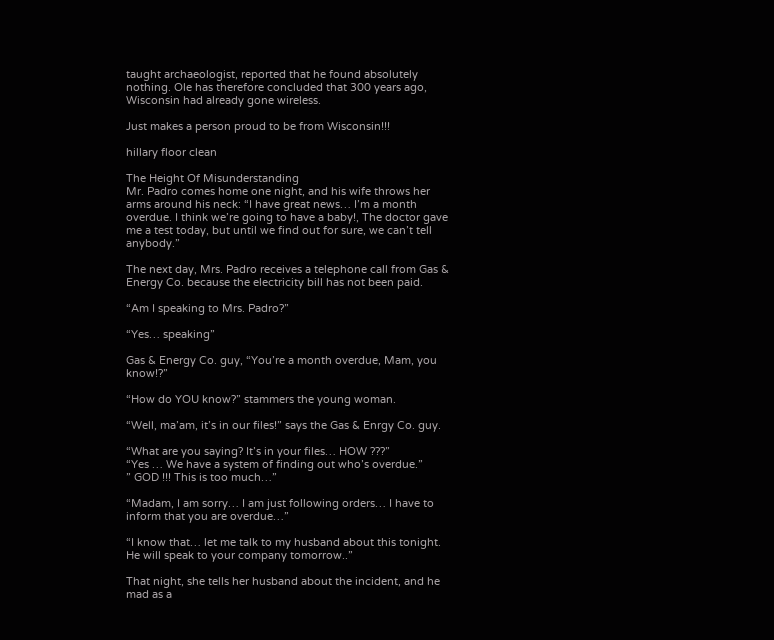taught archaeologist, reported that he found absolutely nothing. Ole has therefore concluded that 300 years ago, Wisconsin had already gone wireless.

Just makes a person proud to be from Wisconsin!!!

hillary floor clean

The Height Of Misunderstanding
Mr. Padro comes home one night, and his wife throws her arms around his neck: “I have great news… I’m a month overdue. I think we’re going to have a baby!, The doctor gave me a test today, but until we find out for sure, we can’t tell anybody.”

The next day, Mrs. Padro receives a telephone call from Gas & Energy Co. because the electricity bill has not been paid.

“Am I speaking to Mrs. Padro?”

“Yes… speaking”

Gas & Energy Co. guy, “You’re a month overdue, Mam, you know!?”

“How do YOU know?” stammers the young woman.

“Well, ma’am, it’s in our files!” says the Gas & Enrgy Co. guy.

“What are you saying? It’s in your files… HOW ???”
“Yes … We have a system of finding out who’s overdue.”
” GOD !!! This is too much…”

“Madam, I am sorry… I am just following orders… I have to inform that you are overdue…”

“I know that… let me talk to my husband about this tonight. He will speak to your company tomorrow..”

That night, she tells her husband about the incident, and he mad as a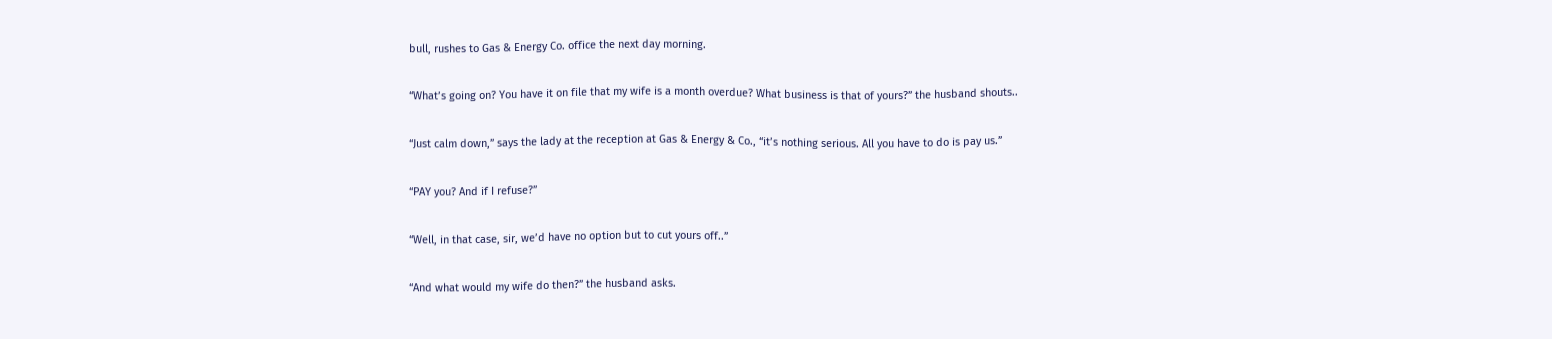bull, rushes to Gas & Energy Co. office the next day morning.

“What’s going on? You have it on file that my wife is a month overdue? What business is that of yours?” the husband shouts..

“Just calm down,” says the lady at the reception at Gas & Energy & Co., “it’s nothing serious. All you have to do is pay us.”

“PAY you? And if I refuse?”

“Well, in that case, sir, we’d have no option but to cut yours off..”

“And what would my wife do then?” the husband asks.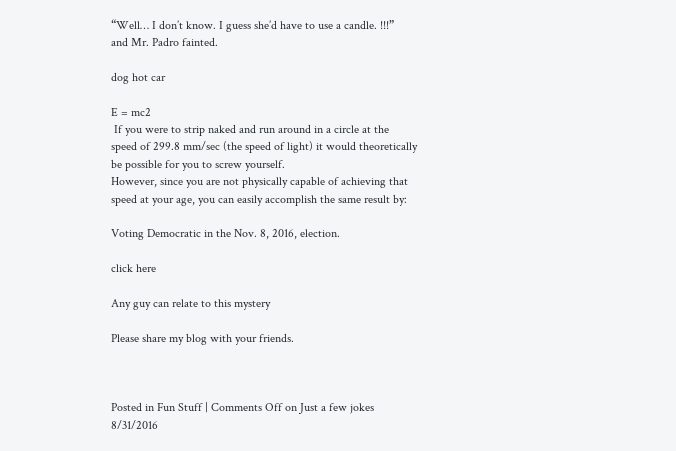“Well… I don’t know. I guess she’d have to use a candle. !!!”
and Mr. Padro fainted.

dog hot car

E = mc2
 If you were to strip naked and run around in a circle at the speed of 299.8 mm/sec (the speed of light) it would theoretically be possible for you to screw yourself.
However, since you are not physically capable of achieving that speed at your age, you can easily accomplish the same result by:

Voting Democratic in the Nov. 8, 2016, election.

click here

Any guy can relate to this mystery

Please share my blog with your friends.



Posted in Fun Stuff | Comments Off on Just a few jokes 8/31/2016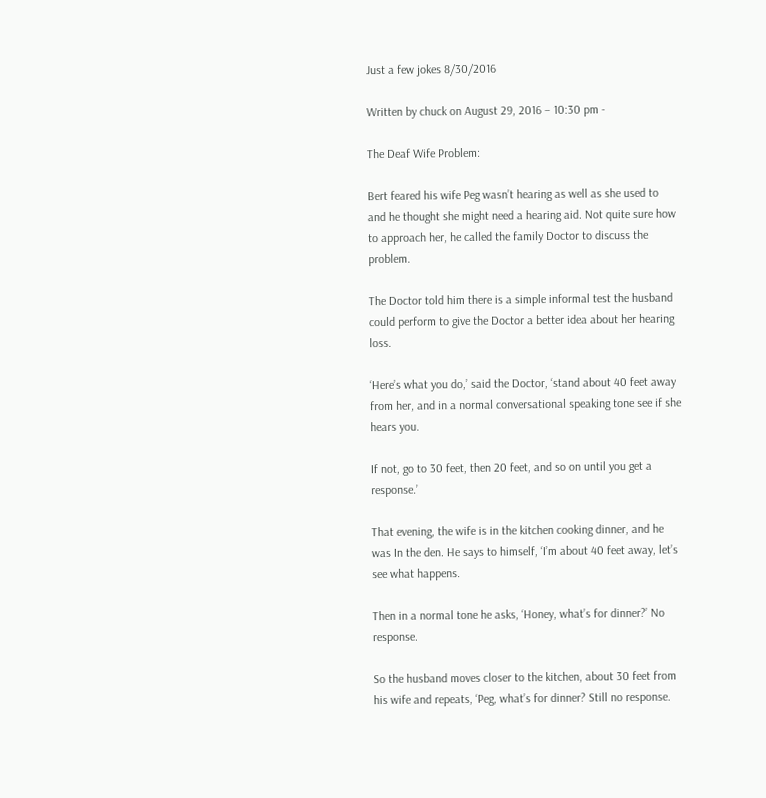Just a few jokes 8/30/2016

Written by chuck on August 29, 2016 – 10:30 pm -

The Deaf Wife Problem:

Bert feared his wife Peg wasn’t hearing as well as she used to and he thought she might need a hearing aid. Not quite sure how to approach her, he called the family Doctor to discuss the problem.

The Doctor told him there is a simple informal test the husband could perform to give the Doctor a better idea about her hearing loss.

‘Here’s what you do,’ said the Doctor, ‘stand about 40 feet away from her, and in a normal conversational speaking tone see if she hears you.

If not, go to 30 feet, then 20 feet, and so on until you get a response.’

That evening, the wife is in the kitchen cooking dinner, and he was In the den. He says to himself, ‘I’m about 40 feet away, let’s see what happens.

Then in a normal tone he asks, ‘Honey, what’s for dinner?’ No response.

So the husband moves closer to the kitchen, about 30 feet from his wife and repeats, ‘Peg, what’s for dinner? Still no response.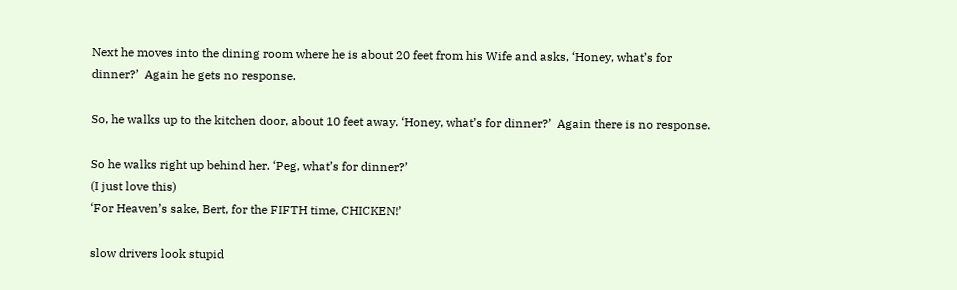Next he moves into the dining room where he is about 20 feet from his Wife and asks, ‘Honey, what’s for dinner?’  Again he gets no response.

So, he walks up to the kitchen door, about 10 feet away. ‘Honey, what’s for dinner?’  Again there is no response.

So he walks right up behind her. ‘Peg, what’s for dinner?’
(I just love this)
‘For Heaven’s sake, Bert, for the FIFTH time, CHICKEN!’

slow drivers look stupid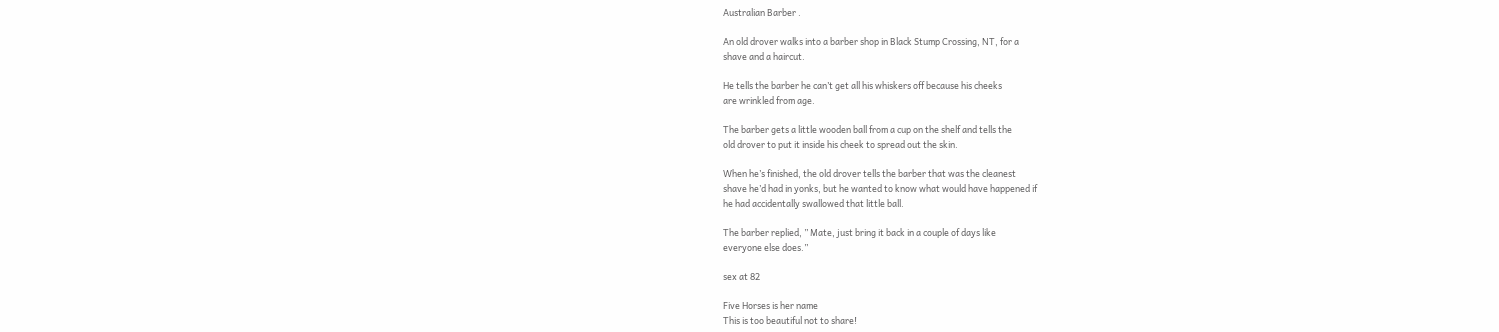Australian Barber .

An old drover walks into a barber shop in Black Stump Crossing, NT, for a
shave and a haircut.

He tells the barber he can’t get all his whiskers off because his cheeks
are wrinkled from age.

The barber gets a little wooden ball from a cup on the shelf and tells the
old drover to put it inside his cheek to spread out the skin.

When he’s finished, the old drover tells the barber that was the cleanest
shave he’d had in yonks, but he wanted to know what would have happened if
he had accidentally swallowed that little ball.

The barber replied, ” Mate, just bring it back in a couple of days like
everyone else does.”

sex at 82

Five Horses is her name
This is too beautiful not to share!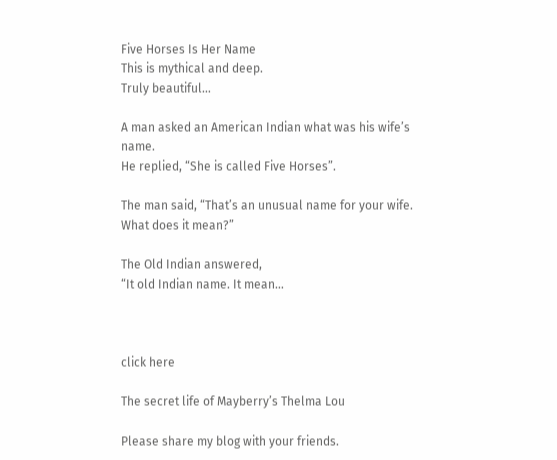Five Horses Is Her Name
This is mythical and deep.
Truly beautiful…

A man asked an American Indian what was his wife’s name.
He replied, “She is called Five Horses”.

The man said, “That’s an unusual name for your wife.
What does it mean?”

The Old Indian answered,
“It old Indian name. It mean…



click here

The secret life of Mayberry’s Thelma Lou

Please share my blog with your friends.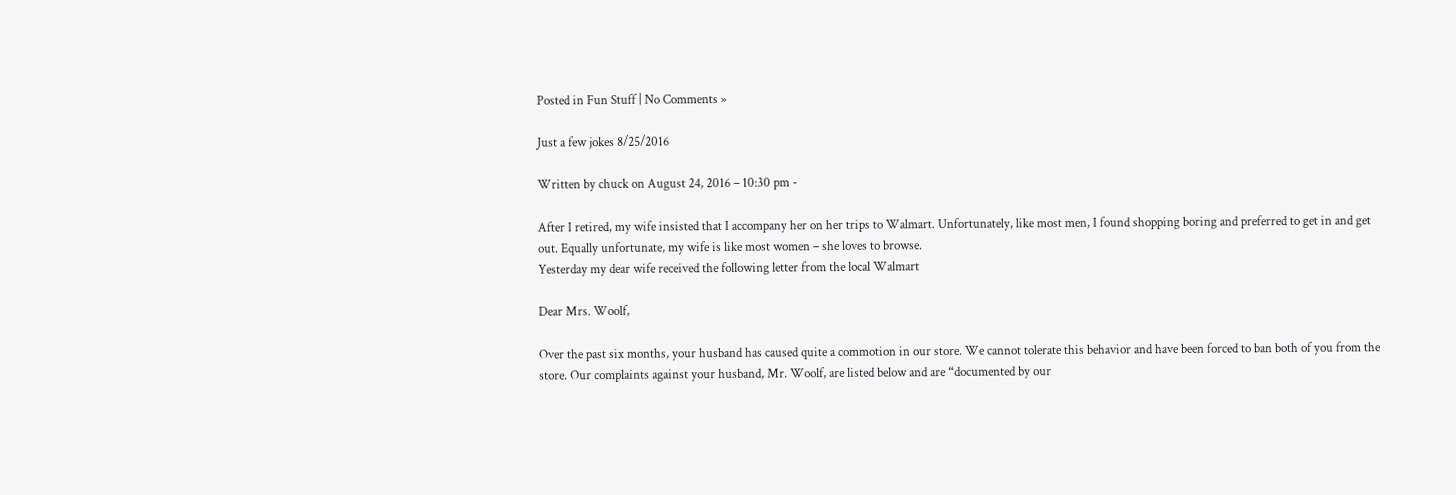Posted in Fun Stuff | No Comments »

Just a few jokes 8/25/2016

Written by chuck on August 24, 2016 – 10:30 pm -

After I retired, my wife insisted that I accompany her on her trips to Walmart. Unfortunately, like most men, I found shopping boring and preferred to get in and get out. Equally unfortunate, my wife is like most women – she loves to browse.
Yesterday my dear wife received the following letter from the local Walmart

Dear Mrs. Woolf,

Over the past six months, your husband has caused quite a commotion in our store. We cannot tolerate this behavior and have been forced to ban both of you from the store. Our complaints against your husband, Mr. Woolf, are listed below and are “documented by our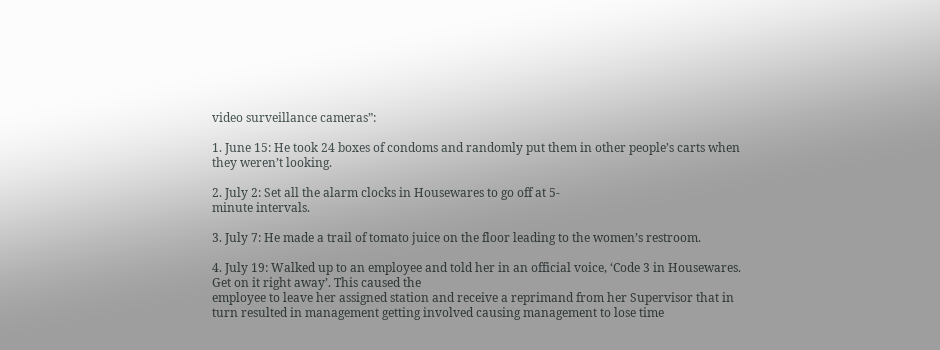video surveillance cameras”:

1. June 15: He took 24 boxes of condoms and randomly put them in other people’s carts when they weren’t looking.

2. July 2: Set all the alarm clocks in Housewares to go off at 5-
minute intervals.

3. July 7: He made a trail of tomato juice on the floor leading to the women’s restroom.

4. July 19: Walked up to an employee and told her in an official voice, ‘Code 3 in Housewares. Get on it right away’. This caused the
employee to leave her assigned station and receive a reprimand from her Supervisor that in turn resulted in management getting involved causing management to lose time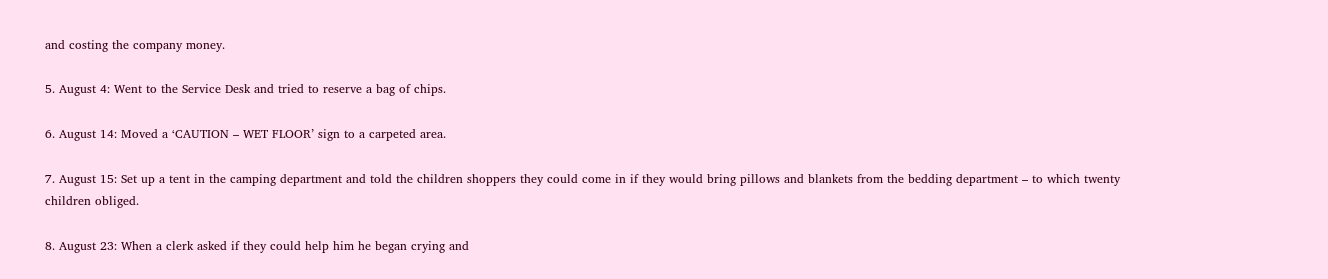and costing the company money.

5. August 4: Went to the Service Desk and tried to reserve a bag of chips.

6. August 14: Moved a ‘CAUTION – WET FLOOR’ sign to a carpeted area.

7. August 15: Set up a tent in the camping department and told the children shoppers they could come in if they would bring pillows and blankets from the bedding department – to which twenty children obliged.

8. August 23: When a clerk asked if they could help him he began crying and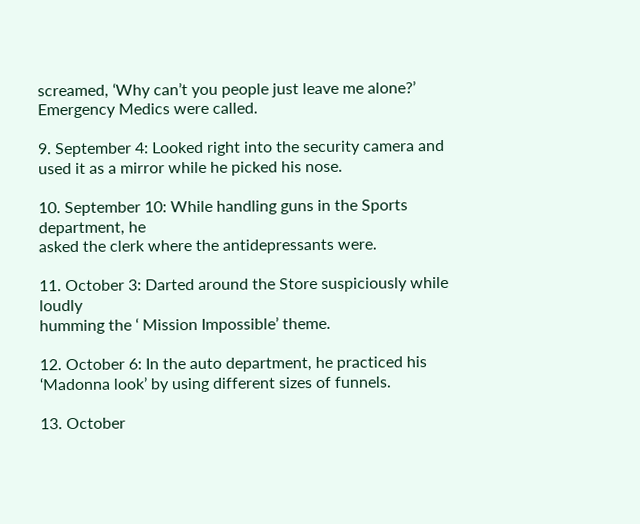screamed, ‘Why can’t you people just leave me alone?’
Emergency Medics were called.

9. September 4: Looked right into the security camera and used it as a mirror while he picked his nose.

10. September 10: While handling guns in the Sports department, he
asked the clerk where the antidepressants were.

11. October 3: Darted around the Store suspiciously while loudly
humming the ‘ Mission Impossible’ theme.

12. October 6: In the auto department, he practiced his ‘Madonna look’ by using different sizes of funnels.

13. October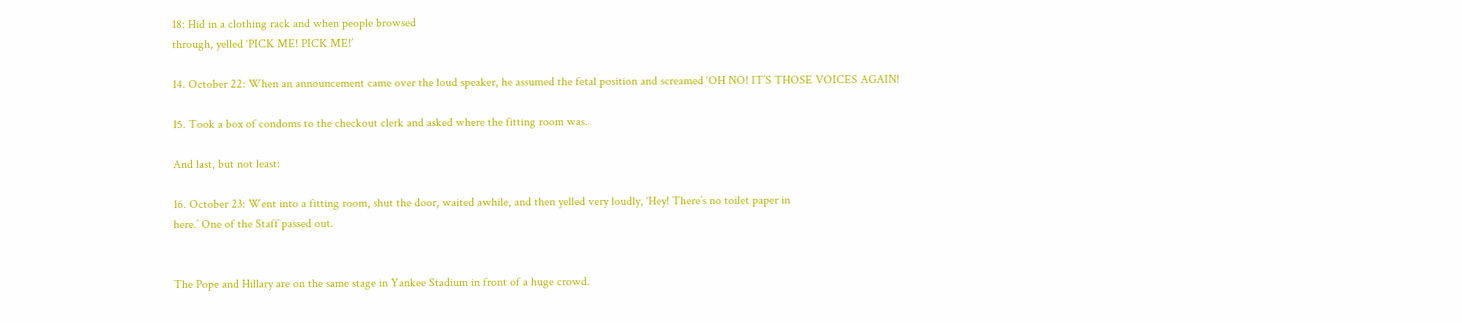18: Hid in a clothing rack and when people browsed
through, yelled ‘PICK ME! PICK ME!’

14. October 22: When an announcement came over the loud speaker, he assumed the fetal position and screamed ‘OH NO! IT’S THOSE VOICES AGAIN!

15. Took a box of condoms to the checkout clerk and asked where the fitting room was.

And last, but not least:

16. October 23: Went into a fitting room, shut the door, waited awhile, and then yelled very loudly, ‘Hey! There’s no toilet paper in
here.’ One of the Staff passed out.


The Pope and Hillary are on the same stage in Yankee Stadium in front of a huge crowd.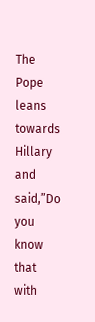The Pope leans towards Hillary and said,”Do you know that with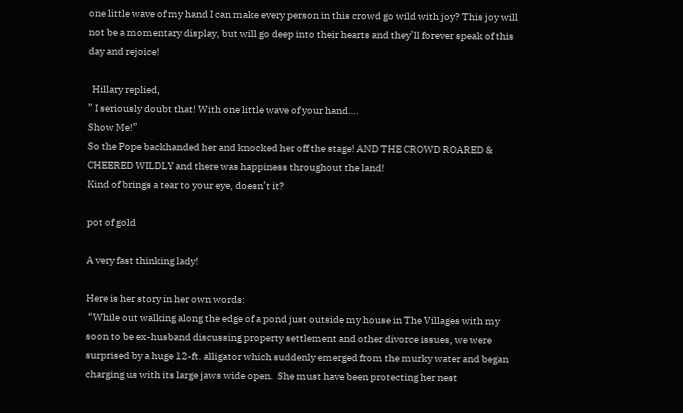one little wave of my hand I can make every person in this crowd go wild with joy? This joy will not be a momentary display, but will go deep into their hearts and they’ll forever speak of this day and rejoice!

  Hillary replied,
” I seriously doubt that! With one little wave of your hand….
Show Me!”
So the Pope backhanded her and knocked her off the stage! AND THE CROWD ROARED & CHEERED WILDLY and there was happiness throughout the land!
Kind of brings a tear to your eye, doesn’t it?

pot of gold

A very fast thinking lady!

Here is her story in her own words:
 “While out walking along the edge of a pond just outside my house in The Villages with my soon to be ex-husband discussing property settlement and other divorce issues, we were surprised by a huge 12-ft. alligator which suddenly emerged from the murky water and began charging us with its large jaws wide open.  She must have been protecting her nest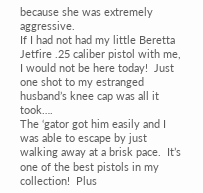because she was extremely aggressive.
If I had not had my little Beretta Jetfire .25 caliber pistol with me, I would not be here today!  Just one shot to my estranged husband’s knee cap was all it took….
The ‘gator got him easily and I was able to escape by just walking away at a brisk pace.  It’s one of the best pistols in my collection!  Plus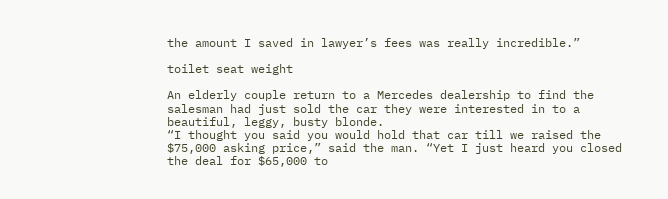the amount I saved in lawyer’s fees was really incredible.”

toilet seat weight

An elderly couple return to a Mercedes dealership to find the salesman had just sold the car they were interested in to a beautiful, leggy, busty blonde.
“I thought you said you would hold that car till we raised the $75,000 asking price,” said the man. “Yet I just heard you closed the deal for $65,000 to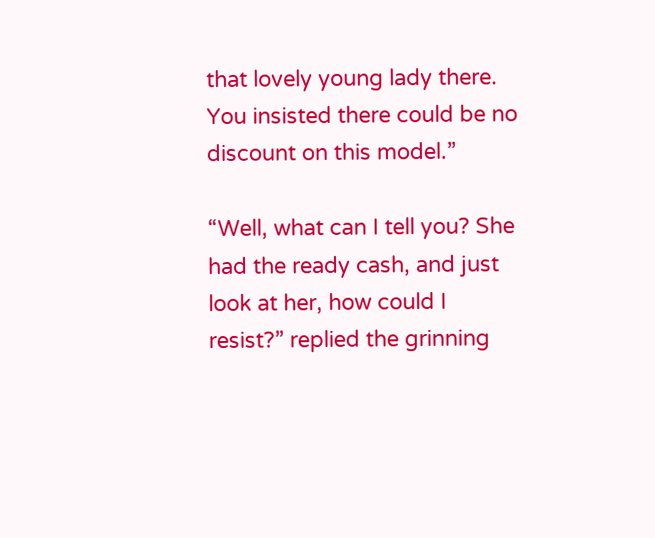that lovely young lady there. You insisted there could be no discount on this model.”

“Well, what can I tell you? She had the ready cash, and just look at her, how could I resist?” replied the grinning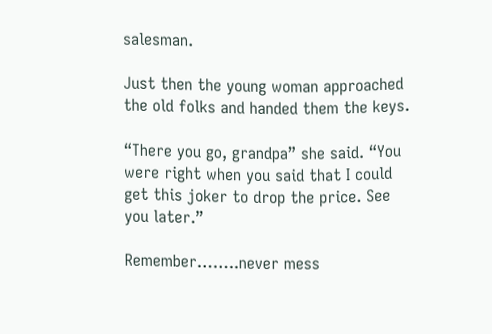salesman.

Just then the young woman approached the old folks and handed them the keys.

“There you go, grandpa” she said. “You were right when you said that I could get this joker to drop the price. See you later.”

Remember……..never mess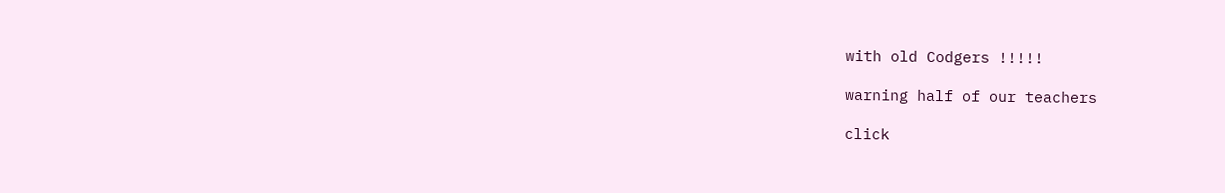with old Codgers !!!!!

warning half of our teachers

click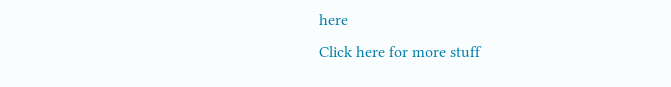here
Click here for more stuff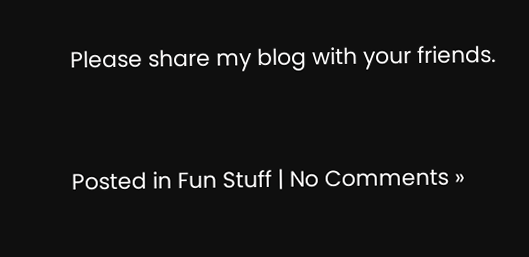Please share my blog with your friends.



Posted in Fun Stuff | No Comments »